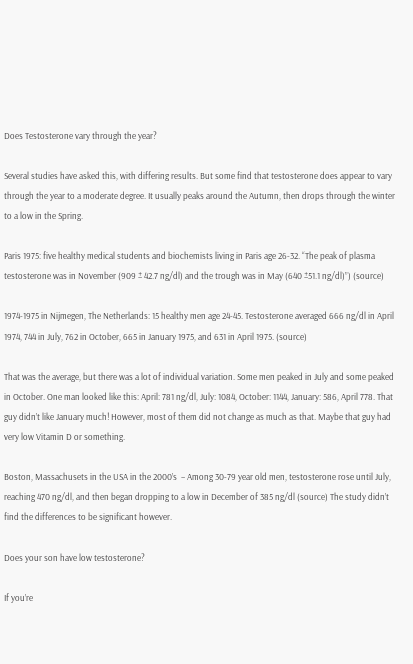Does Testosterone vary through the year?

Several studies have asked this, with differing results. But some find that testosterone does appear to vary through the year to a moderate degree. It usually peaks around the Autumn, then drops through the winter to a low in the Spring.

Paris 1975: five healthy medical students and biochemists living in Paris age 26-32. “The peak of plasma testosterone was in November (909 ± 42.7 ng/dl) and the trough was in May (640 ±51.1 ng/dl)”) (source)

1974-1975 in Nijmegen, The Netherlands: 15 healthy men age 24-45. Testosterone averaged 666 ng/dl in April 1974, 744 in July, 762 in October, 665 in January 1975, and 631 in April 1975. (source)

That was the average, but there was a lot of individual variation. Some men peaked in July and some peaked in October. One man looked like this: April: 781 ng/dl, July: 1084, October: 1144, January: 586, April 778. That guy didn’t like January much! However, most of them did not change as much as that. Maybe that guy had very low Vitamin D or something.

Boston, Massachusets in the USA in the 2000’s  – Among 30-79 year old men, testosterone rose until July, reaching 470 ng/dl, and then began dropping to a low in December of 385 ng/dl (source) The study didn’t find the differences to be significant however.

Does your son have low testosterone?

If you’re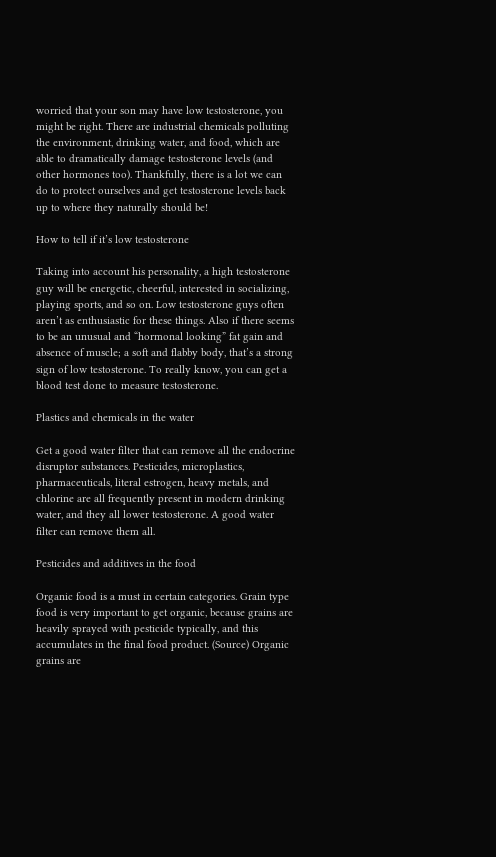worried that your son may have low testosterone, you might be right. There are industrial chemicals polluting the environment, drinking water, and food, which are able to dramatically damage testosterone levels (and other hormones too). Thankfully, there is a lot we can do to protect ourselves and get testosterone levels back up to where they naturally should be!

How to tell if it’s low testosterone

Taking into account his personality, a high testosterone guy will be energetic, cheerful, interested in socializing, playing sports, and so on. Low testosterone guys often aren’t as enthusiastic for these things. Also if there seems to be an unusual and “hormonal looking” fat gain and absence of muscle; a soft and flabby body, that’s a strong sign of low testosterone. To really know, you can get a blood test done to measure testosterone.

Plastics and chemicals in the water

Get a good water filter that can remove all the endocrine disruptor substances. Pesticides, microplastics, pharmaceuticals, literal estrogen, heavy metals, and chlorine are all frequently present in modern drinking water, and they all lower testosterone. A good water filter can remove them all.

Pesticides and additives in the food

Organic food is a must in certain categories. Grain type food is very important to get organic, because grains are heavily sprayed with pesticide typically, and this accumulates in the final food product. (Source) Organic grains are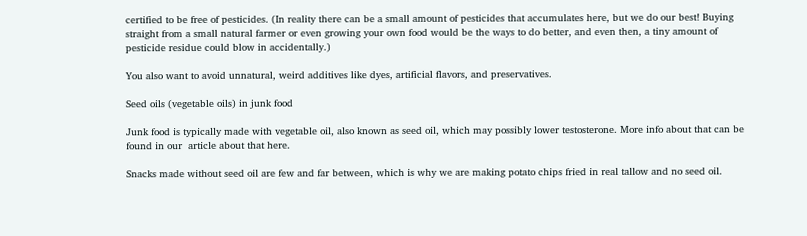certified to be free of pesticides. (In reality there can be a small amount of pesticides that accumulates here, but we do our best! Buying straight from a small natural farmer or even growing your own food would be the ways to do better, and even then, a tiny amount of pesticide residue could blow in accidentally.)

You also want to avoid unnatural, weird additives like dyes, artificial flavors, and preservatives.

Seed oils (vegetable oils) in junk food

Junk food is typically made with vegetable oil, also known as seed oil, which may possibly lower testosterone. More info about that can be found in our  article about that here.

Snacks made without seed oil are few and far between, which is why we are making potato chips fried in real tallow and no seed oil.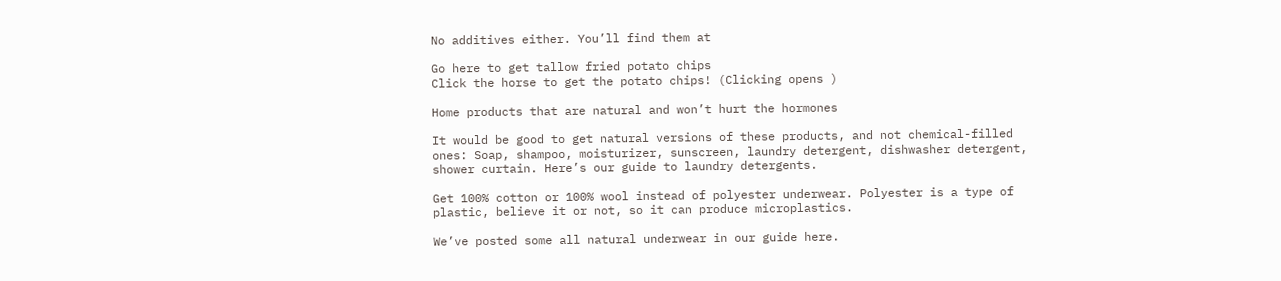No additives either. You’ll find them at

Go here to get tallow fried potato chips
Click the horse to get the potato chips! (Clicking opens )

Home products that are natural and won’t hurt the hormones

It would be good to get natural versions of these products, and not chemical-filled ones: Soap, shampoo, moisturizer, sunscreen, laundry detergent, dishwasher detergent, shower curtain. Here’s our guide to laundry detergents.

Get 100% cotton or 100% wool instead of polyester underwear. Polyester is a type of plastic, believe it or not, so it can produce microplastics.

We’ve posted some all natural underwear in our guide here.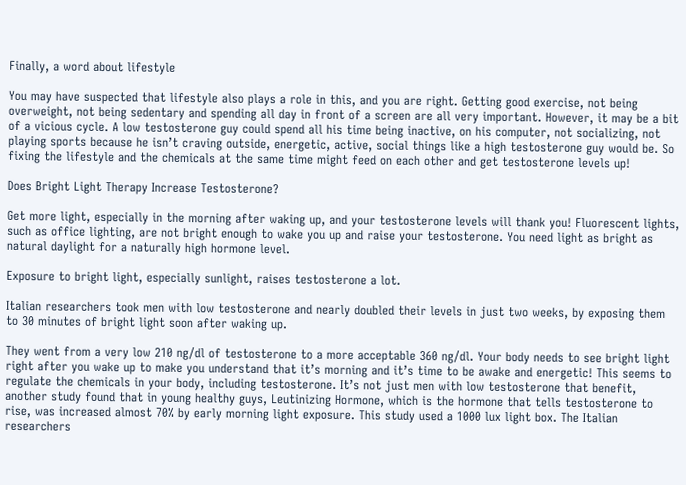Finally, a word about lifestyle

You may have suspected that lifestyle also plays a role in this, and you are right. Getting good exercise, not being overweight, not being sedentary and spending all day in front of a screen are all very important. However, it may be a bit of a vicious cycle. A low testosterone guy could spend all his time being inactive, on his computer, not socializing, not playing sports because he isn’t craving outside, energetic, active, social things like a high testosterone guy would be. So fixing the lifestyle and the chemicals at the same time might feed on each other and get testosterone levels up!

Does Bright Light Therapy Increase Testosterone?

Get more light, especially in the morning after waking up, and your testosterone levels will thank you! Fluorescent lights, such as office lighting, are not bright enough to wake you up and raise your testosterone. You need light as bright as natural daylight for a naturally high hormone level.

Exposure to bright light, especially sunlight, raises testosterone a lot.

Italian researchers took men with low testosterone and nearly doubled their levels in just two weeks, by exposing them to 30 minutes of bright light soon after waking up.

They went from a very low 210 ng/dl of testosterone to a more acceptable 360 ng/dl. Your body needs to see bright light right after you wake up to make you understand that it’s morning and it’s time to be awake and energetic! This seems to regulate the chemicals in your body, including testosterone. It’s not just men with low testosterone that benefit, another study found that in young healthy guys, Leutinizing Hormone, which is the hormone that tells testosterone to rise, was increased almost 70% by early morning light exposure. This study used a 1000 lux light box. The Italian researchers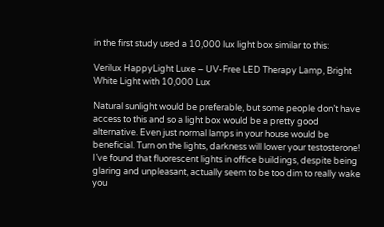in the first study used a 10,000 lux light box similar to this:

Verilux HappyLight Luxe – UV-Free LED Therapy Lamp, Bright White Light with 10,000 Lux

Natural sunlight would be preferable, but some people don’t have access to this and so a light box would be a pretty good alternative. Even just normal lamps in your house would be beneficial. Turn on the lights, darkness will lower your testosterone! I’ve found that fluorescent lights in office buildings, despite being glaring and unpleasant, actually seem to be too dim to really wake you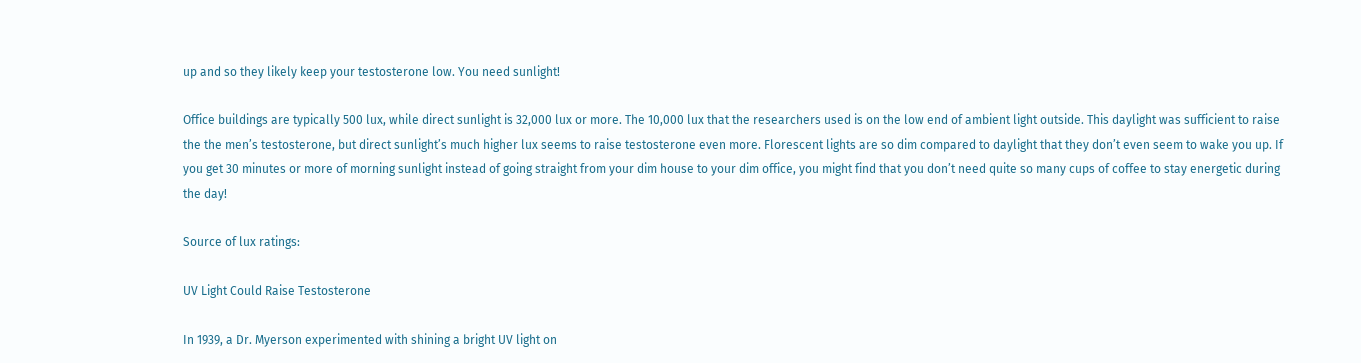up and so they likely keep your testosterone low. You need sunlight!

Office buildings are typically 500 lux, while direct sunlight is 32,000 lux or more. The 10,000 lux that the researchers used is on the low end of ambient light outside. This daylight was sufficient to raise the the men’s testosterone, but direct sunlight’s much higher lux seems to raise testosterone even more. Florescent lights are so dim compared to daylight that they don’t even seem to wake you up. If you get 30 minutes or more of morning sunlight instead of going straight from your dim house to your dim office, you might find that you don’t need quite so many cups of coffee to stay energetic during the day!

Source of lux ratings:

UV Light Could Raise Testosterone

In 1939, a Dr. Myerson experimented with shining a bright UV light on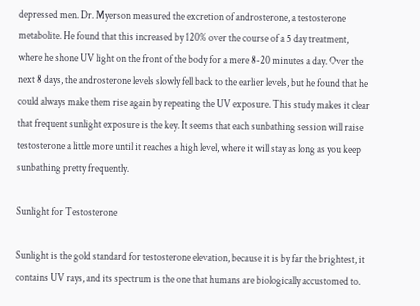depressed men. Dr. Myerson measured the excretion of androsterone, a testosterone metabolite. He found that this increased by 120% over the course of a 5 day treatment, where he shone UV light on the front of the body for a mere 8-20 minutes a day. Over the next 8 days, the androsterone levels slowly fell back to the earlier levels, but he found that he could always make them rise again by repeating the UV exposure. This study makes it clear that frequent sunlight exposure is the key. It seems that each sunbathing session will raise testosterone a little more until it reaches a high level, where it will stay as long as you keep sunbathing pretty frequently.

Sunlight for Testosterone

Sunlight is the gold standard for testosterone elevation, because it is by far the brightest, it contains UV rays, and its spectrum is the one that humans are biologically accustomed to.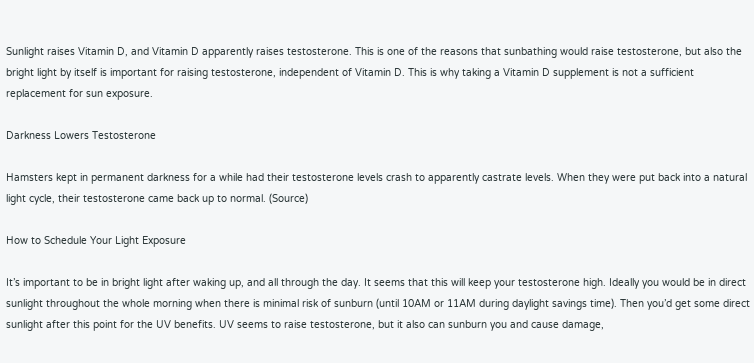Sunlight raises Vitamin D, and Vitamin D apparently raises testosterone. This is one of the reasons that sunbathing would raise testosterone, but also the bright light by itself is important for raising testosterone, independent of Vitamin D. This is why taking a Vitamin D supplement is not a sufficient replacement for sun exposure.

Darkness Lowers Testosterone

Hamsters kept in permanent darkness for a while had their testosterone levels crash to apparently castrate levels. When they were put back into a natural light cycle, their testosterone came back up to normal. (Source)

How to Schedule Your Light Exposure

It’s important to be in bright light after waking up, and all through the day. It seems that this will keep your testosterone high. Ideally you would be in direct sunlight throughout the whole morning when there is minimal risk of sunburn (until 10AM or 11AM during daylight savings time). Then you’d get some direct sunlight after this point for the UV benefits. UV seems to raise testosterone, but it also can sunburn you and cause damage,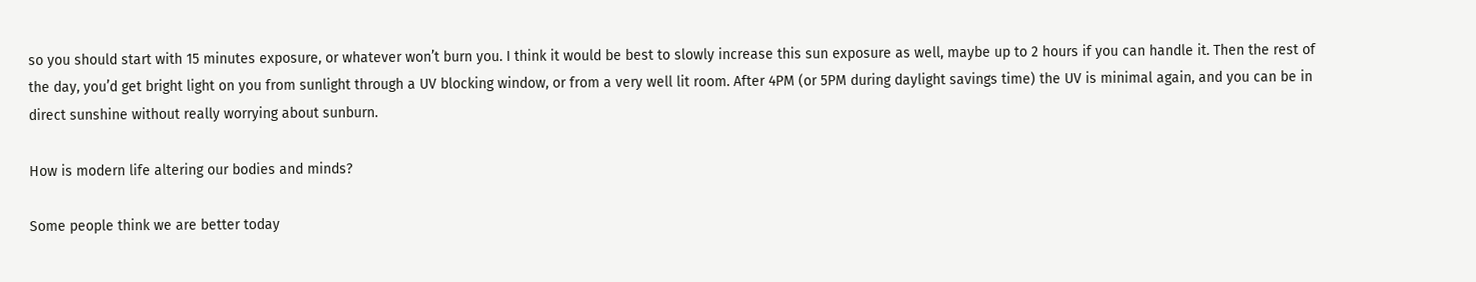so you should start with 15 minutes exposure, or whatever won’t burn you. I think it would be best to slowly increase this sun exposure as well, maybe up to 2 hours if you can handle it. Then the rest of the day, you’d get bright light on you from sunlight through a UV blocking window, or from a very well lit room. After 4PM (or 5PM during daylight savings time) the UV is minimal again, and you can be in direct sunshine without really worrying about sunburn.

How is modern life altering our bodies and minds?

Some people think we are better today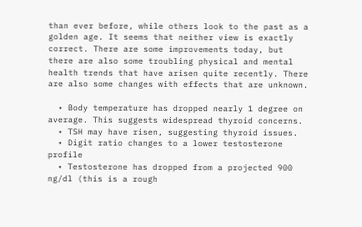than ever before, while others look to the past as a golden age. It seems that neither view is exactly correct. There are some improvements today, but there are also some troubling physical and mental health trends that have arisen quite recently. There are also some changes with effects that are unknown.

  • Body temperature has dropped nearly 1 degree on average. This suggests widespread thyroid concerns.
  • TSH may have risen, suggesting thyroid issues.
  • Digit ratio changes to a lower testosterone profile
  • Testosterone has dropped from a projected 900 ng/dl (this is a rough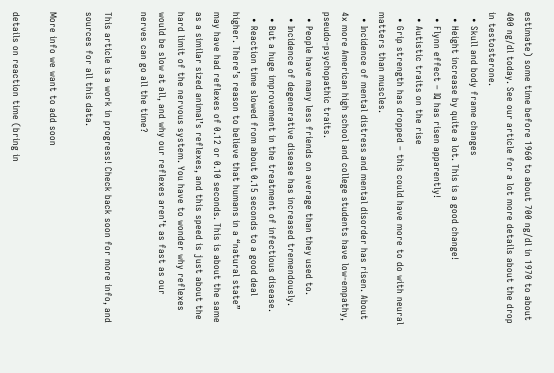estimate) some time before 1960 to about 700 ng/dl in 1970 to about 400 ng/dl today. See our article for a lot more details about the drop in testosterone.
  • Skull and body frame changes
  • Height increase by quite a lot. This is a good change!
  • Flynn effect – IQ has risen apparently!
  • Autistic traits on the rise
  • Grip strength has dropped – this could have more to do with neural matters than muscles.
  • Incidence of mental distress and mental disorder has risen. About 4x more American high school and college students have low-empathy, pseudo-psychopathic traits.
  • People have many less friends on average than they used to.
  • Incidence of degenerative disease has increased tremendously.
  • But a huge improvement in the treatment of infectious disease.
  • Reaction time slowed from about 0.15 seconds to a good deal higher. There’s reason to believe that humans in a “natural state” may have had reflexes of 0.12 or 0.10 seconds. This is about the same as a similar sized animal’s reflexes, and this speed is just about the hard limit of the nervous system. You have to wonder why reflexes would be slow at all, and why our reflexes aren’t as fast as our nerves can go all the time?

This article is a work in progress! Check back soon for more info, and sources for all this data.

More info we want to add soon

details on reaction time (bring in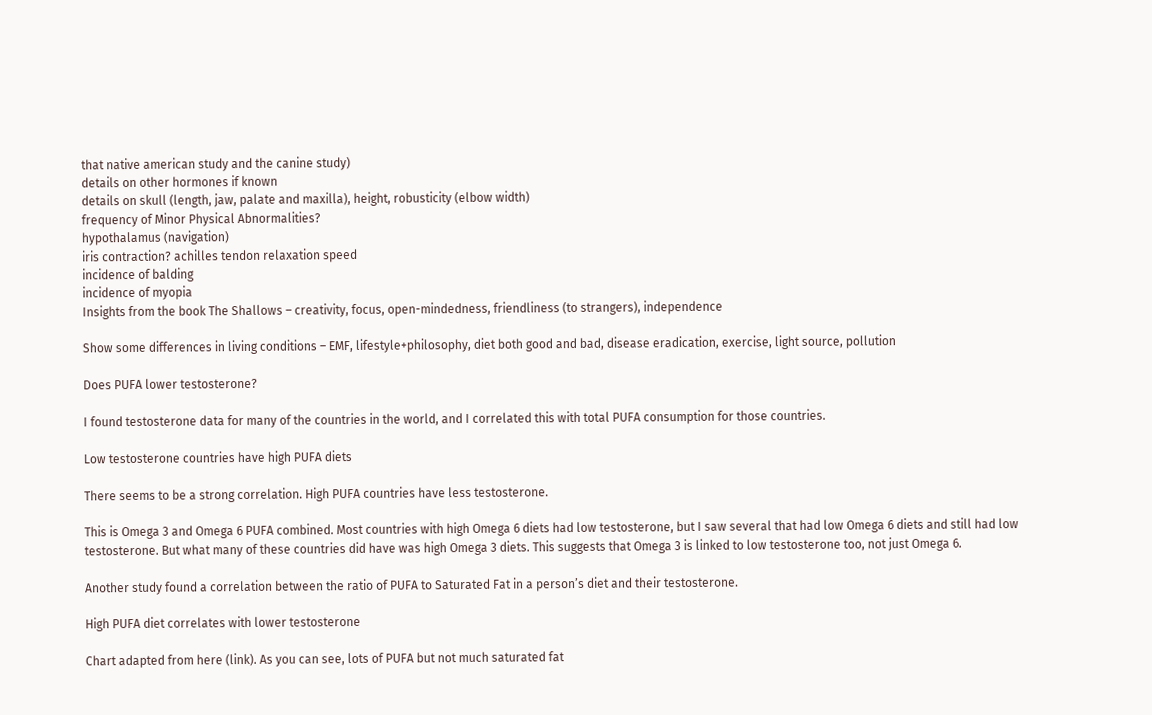that native american study and the canine study)
details on other hormones if known
details on skull (length, jaw, palate and maxilla), height, robusticity (elbow width)
frequency of Minor Physical Abnormalities?
hypothalamus (navigation)
iris contraction? achilles tendon relaxation speed
incidence of balding
incidence of myopia
Insights from the book The Shallows – creativity, focus, open-mindedness, friendliness (to strangers), independence

Show some differences in living conditions – EMF, lifestyle+philosophy, diet both good and bad, disease eradication, exercise, light source, pollution

Does PUFA lower testosterone?

I found testosterone data for many of the countries in the world, and I correlated this with total PUFA consumption for those countries.

Low testosterone countries have high PUFA diets

There seems to be a strong correlation. High PUFA countries have less testosterone.

This is Omega 3 and Omega 6 PUFA combined. Most countries with high Omega 6 diets had low testosterone, but I saw several that had low Omega 6 diets and still had low testosterone. But what many of these countries did have was high Omega 3 diets. This suggests that Omega 3 is linked to low testosterone too, not just Omega 6.

Another study found a correlation between the ratio of PUFA to Saturated Fat in a person’s diet and their testosterone.

High PUFA diet correlates with lower testosterone

Chart adapted from here (link). As you can see, lots of PUFA but not much saturated fat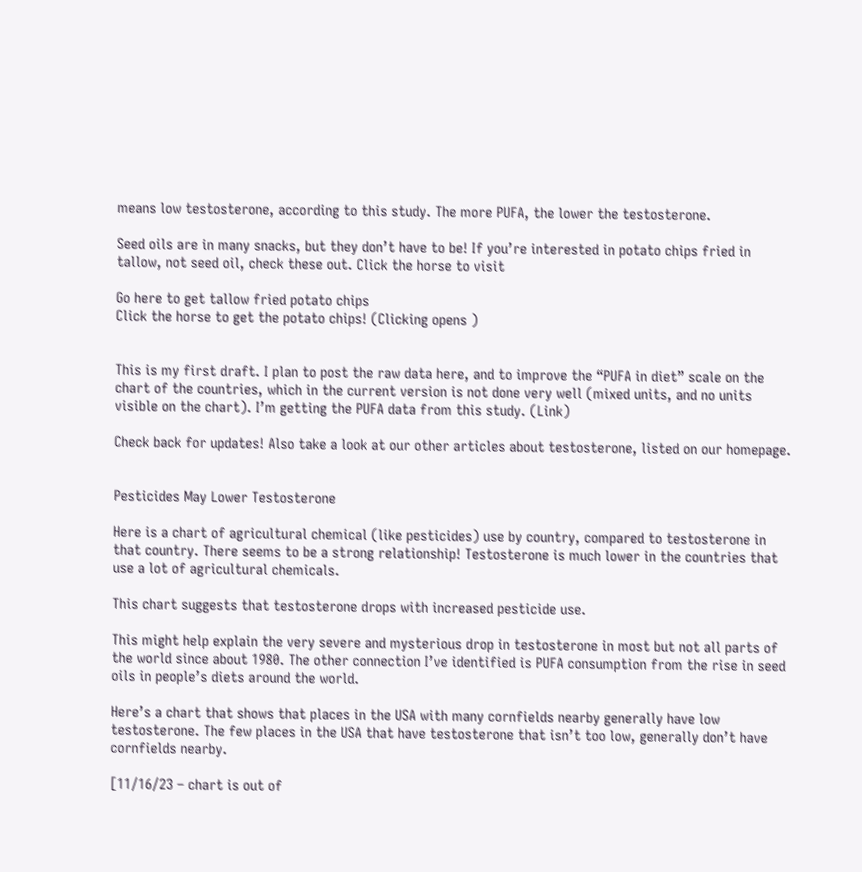means low testosterone, according to this study. The more PUFA, the lower the testosterone.

Seed oils are in many snacks, but they don’t have to be! If you’re interested in potato chips fried in tallow, not seed oil, check these out. Click the horse to visit

Go here to get tallow fried potato chips
Click the horse to get the potato chips! (Clicking opens )


This is my first draft. I plan to post the raw data here, and to improve the “PUFA in diet” scale on the chart of the countries, which in the current version is not done very well (mixed units, and no units visible on the chart). I’m getting the PUFA data from this study. (Link)

Check back for updates! Also take a look at our other articles about testosterone, listed on our homepage.


Pesticides May Lower Testosterone

Here is a chart of agricultural chemical (like pesticides) use by country, compared to testosterone in that country. There seems to be a strong relationship! Testosterone is much lower in the countries that use a lot of agricultural chemicals.

This chart suggests that testosterone drops with increased pesticide use.

This might help explain the very severe and mysterious drop in testosterone in most but not all parts of the world since about 1980. The other connection I’ve identified is PUFA consumption from the rise in seed oils in people’s diets around the world.

Here’s a chart that shows that places in the USA with many cornfields nearby generally have low testosterone. The few places in the USA that have testosterone that isn’t too low, generally don’t have cornfields nearby.

[11/16/23 – chart is out of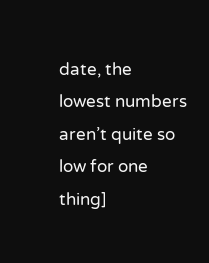date, the lowest numbers aren’t quite so low for one thing]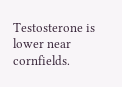Testosterone is lower near cornfields.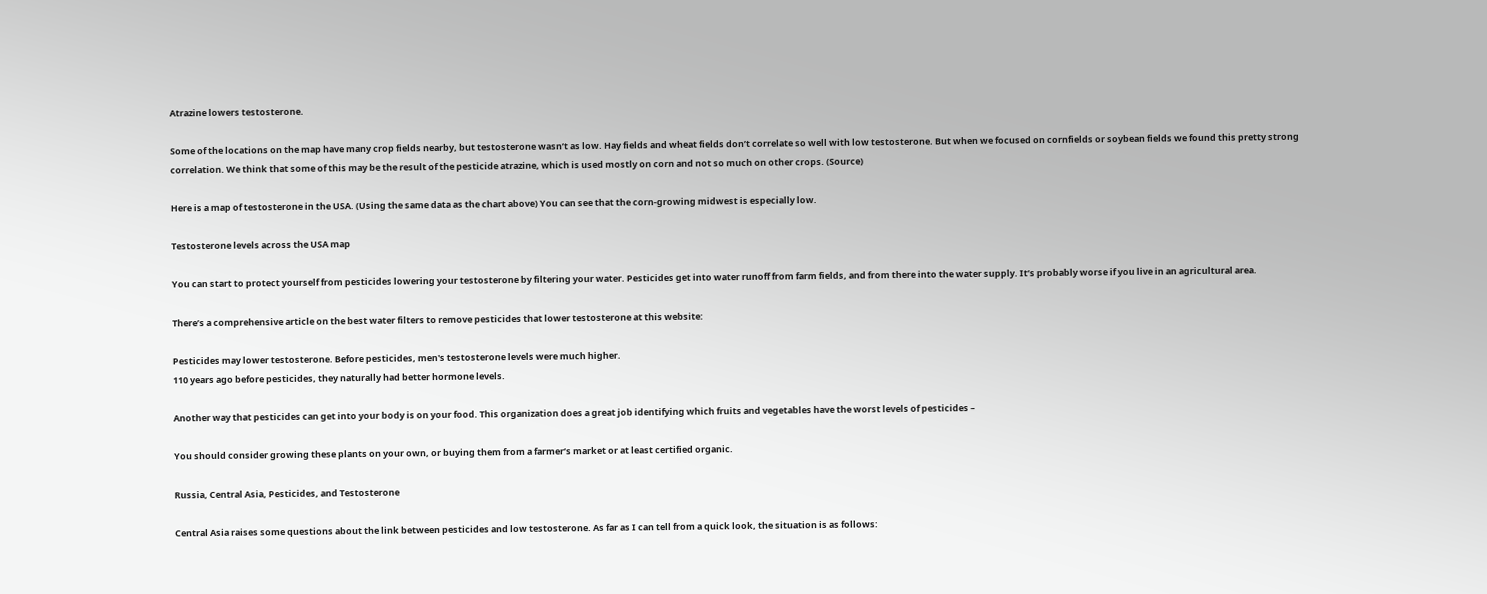Atrazine lowers testosterone.

Some of the locations on the map have many crop fields nearby, but testosterone wasn’t as low. Hay fields and wheat fields don’t correlate so well with low testosterone. But when we focused on cornfields or soybean fields we found this pretty strong correlation. We think that some of this may be the result of the pesticide atrazine, which is used mostly on corn and not so much on other crops. (Source)

Here is a map of testosterone in the USA. (Using the same data as the chart above) You can see that the corn-growing midwest is especially low.

Testosterone levels across the USA map

You can start to protect yourself from pesticides lowering your testosterone by filtering your water. Pesticides get into water runoff from farm fields, and from there into the water supply. It’s probably worse if you live in an agricultural area.

There’s a comprehensive article on the best water filters to remove pesticides that lower testosterone at this website:

Pesticides may lower testosterone. Before pesticides, men's testosterone levels were much higher.
110 years ago before pesticides, they naturally had better hormone levels.

Another way that pesticides can get into your body is on your food. This organization does a great job identifying which fruits and vegetables have the worst levels of pesticides –

You should consider growing these plants on your own, or buying them from a farmer’s market or at least certified organic.

Russia, Central Asia, Pesticides, and Testosterone

Central Asia raises some questions about the link between pesticides and low testosterone. As far as I can tell from a quick look, the situation is as follows: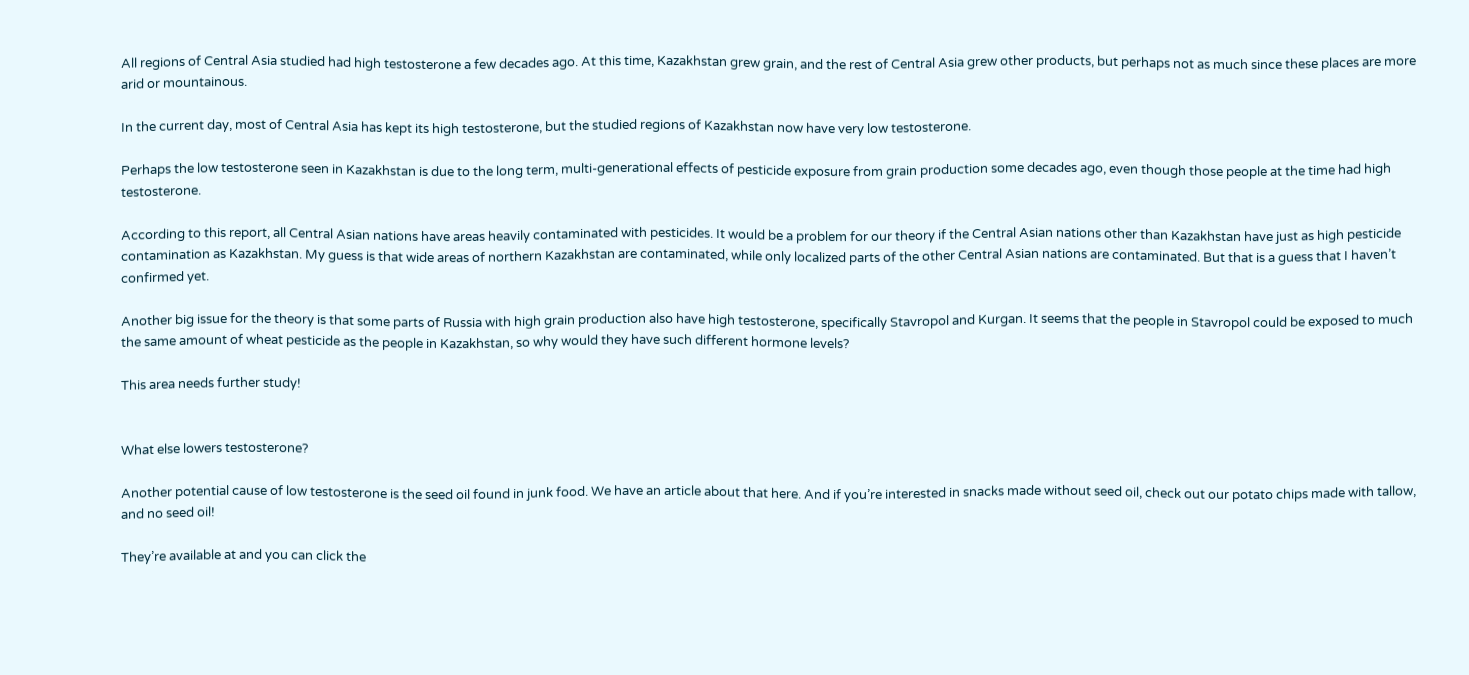All regions of Central Asia studied had high testosterone a few decades ago. At this time, Kazakhstan grew grain, and the rest of Central Asia grew other products, but perhaps not as much since these places are more arid or mountainous.

In the current day, most of Central Asia has kept its high testosterone, but the studied regions of Kazakhstan now have very low testosterone.

Perhaps the low testosterone seen in Kazakhstan is due to the long term, multi-generational effects of pesticide exposure from grain production some decades ago, even though those people at the time had high testosterone.

According to this report, all Central Asian nations have areas heavily contaminated with pesticides. It would be a problem for our theory if the Central Asian nations other than Kazakhstan have just as high pesticide contamination as Kazakhstan. My guess is that wide areas of northern Kazakhstan are contaminated, while only localized parts of the other Central Asian nations are contaminated. But that is a guess that I haven’t confirmed yet.

Another big issue for the theory is that some parts of Russia with high grain production also have high testosterone, specifically Stavropol and Kurgan. It seems that the people in Stavropol could be exposed to much the same amount of wheat pesticide as the people in Kazakhstan, so why would they have such different hormone levels?

This area needs further study!


What else lowers testosterone?

Another potential cause of low testosterone is the seed oil found in junk food. We have an article about that here. And if you’re interested in snacks made without seed oil, check out our potato chips made with tallow, and no seed oil!

They’re available at and you can click the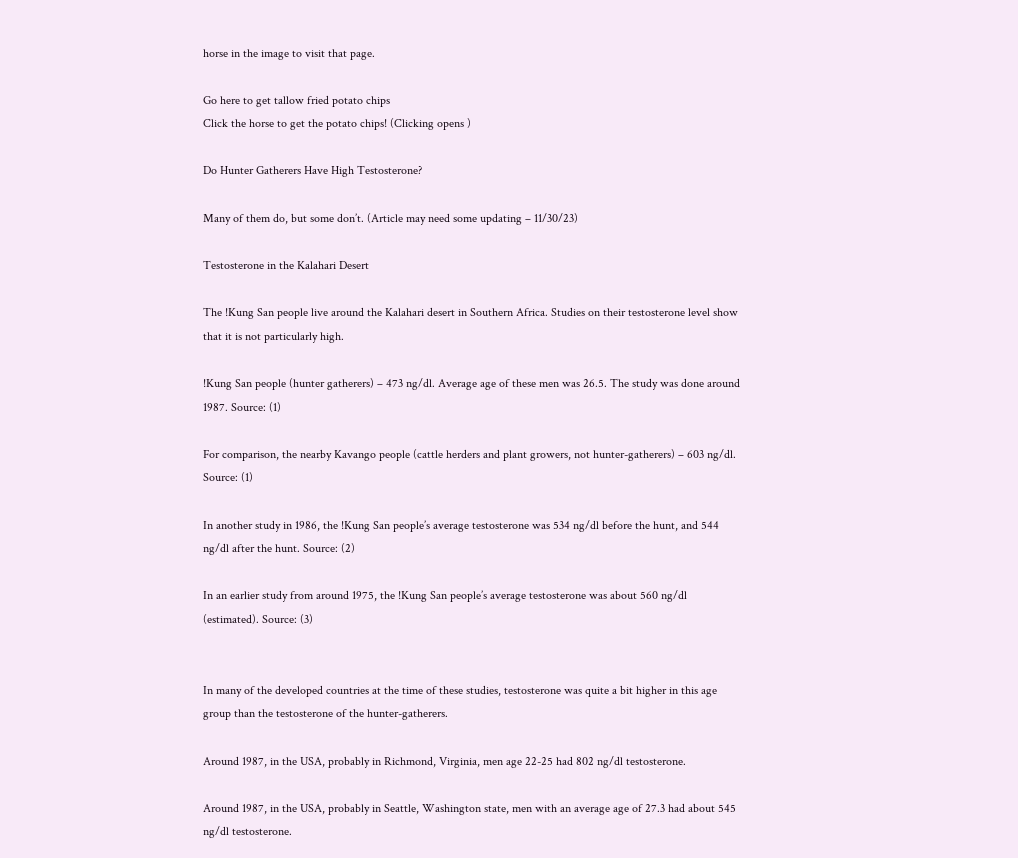horse in the image to visit that page.

Go here to get tallow fried potato chips
Click the horse to get the potato chips! (Clicking opens )

Do Hunter Gatherers Have High Testosterone?

Many of them do, but some don’t. (Article may need some updating – 11/30/23)

Testosterone in the Kalahari Desert

The !Kung San people live around the Kalahari desert in Southern Africa. Studies on their testosterone level show that it is not particularly high.

!Kung San people (hunter gatherers) – 473 ng/dl. Average age of these men was 26.5. The study was done around 1987. Source: (1)

For comparison, the nearby Kavango people (cattle herders and plant growers, not hunter-gatherers) – 603 ng/dl. Source: (1)

In another study in 1986, the !Kung San people’s average testosterone was 534 ng/dl before the hunt, and 544 ng/dl after the hunt. Source: (2)

In an earlier study from around 1975, the !Kung San people’s average testosterone was about 560 ng/dl (estimated). Source: (3)


In many of the developed countries at the time of these studies, testosterone was quite a bit higher in this age group than the testosterone of the hunter-gatherers.

Around 1987, in the USA, probably in Richmond, Virginia, men age 22-25 had 802 ng/dl testosterone.

Around 1987, in the USA, probably in Seattle, Washington state, men with an average age of 27.3 had about 545 ng/dl testosterone.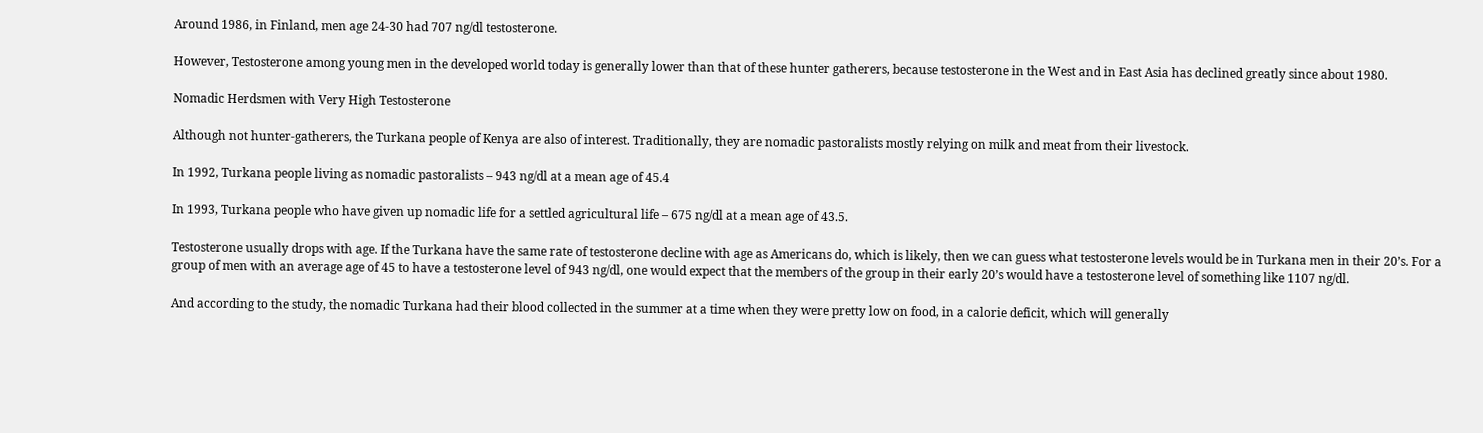Around 1986, in Finland, men age 24-30 had 707 ng/dl testosterone.

However, Testosterone among young men in the developed world today is generally lower than that of these hunter gatherers, because testosterone in the West and in East Asia has declined greatly since about 1980.

Nomadic Herdsmen with Very High Testosterone

Although not hunter-gatherers, the Turkana people of Kenya are also of interest. Traditionally, they are nomadic pastoralists mostly relying on milk and meat from their livestock.

In 1992, Turkana people living as nomadic pastoralists – 943 ng/dl at a mean age of 45.4

In 1993, Turkana people who have given up nomadic life for a settled agricultural life – 675 ng/dl at a mean age of 43.5.

Testosterone usually drops with age. If the Turkana have the same rate of testosterone decline with age as Americans do, which is likely, then we can guess what testosterone levels would be in Turkana men in their 20’s. For a group of men with an average age of 45 to have a testosterone level of 943 ng/dl, one would expect that the members of the group in their early 20’s would have a testosterone level of something like 1107 ng/dl.

And according to the study, the nomadic Turkana had their blood collected in the summer at a time when they were pretty low on food, in a calorie deficit, which will generally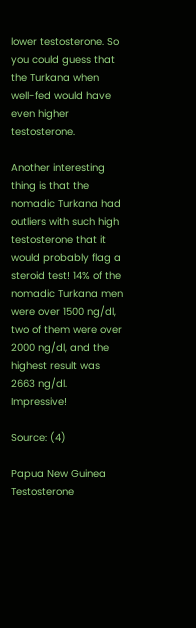lower testosterone. So you could guess that the Turkana when well-fed would have even higher testosterone.

Another interesting thing is that the nomadic Turkana had outliers with such high testosterone that it would probably flag a steroid test! 14% of the nomadic Turkana men were over 1500 ng/dl, two of them were over 2000 ng/dl, and the highest result was 2663 ng/dl. Impressive!

Source: (4)

Papua New Guinea Testosterone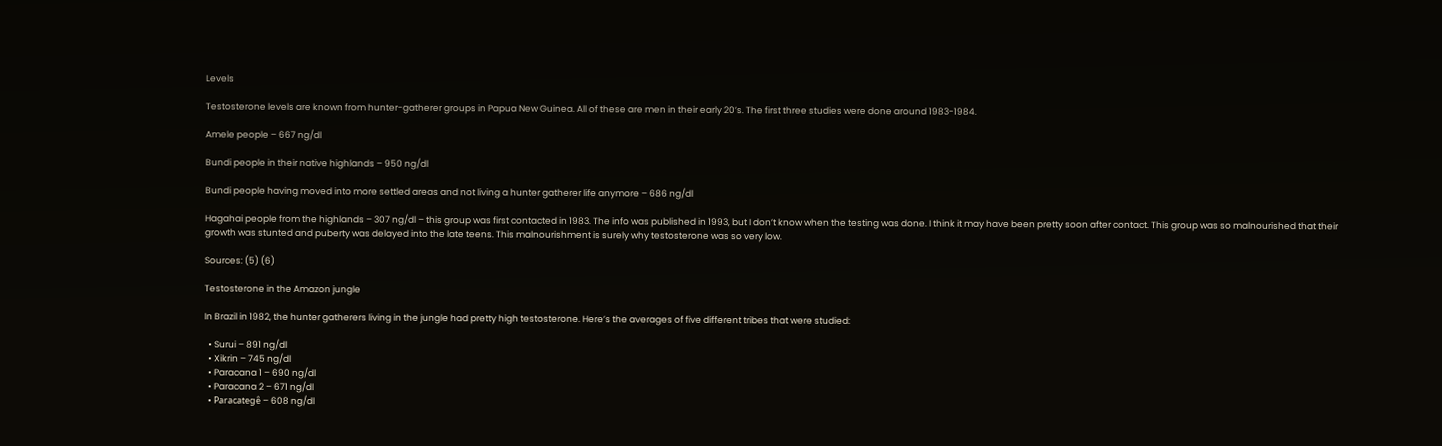Levels

Testosterone levels are known from hunter-gatherer groups in Papua New Guinea. All of these are men in their early 20’s. The first three studies were done around 1983-1984.

Amele people – 667 ng/dl

Bundi people in their native highlands – 950 ng/dl

Bundi people having moved into more settled areas and not living a hunter gatherer life anymore – 686 ng/dl

Hagahai people from the highlands – 307 ng/dl – this group was first contacted in 1983. The info was published in 1993, but I don’t know when the testing was done. I think it may have been pretty soon after contact. This group was so malnourished that their growth was stunted and puberty was delayed into the late teens. This malnourishment is surely why testosterone was so very low.

Sources: (5) (6)

Testosterone in the Amazon jungle

In Brazil in 1982, the hunter gatherers living in the jungle had pretty high testosterone. Here’s the averages of five different tribes that were studied:

  • Surui – 891 ng/dl
  • Xikrin – 745 ng/dl
  • Paracana 1 – 690 ng/dl
  • Paracana 2 – 671 ng/dl
  • Paracategê – 608 ng/dl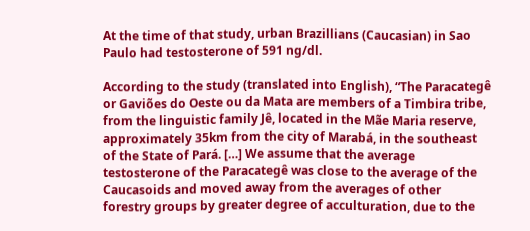At the time of that study, urban Brazillians (Caucasian) in Sao Paulo had testosterone of 591 ng/dl.

According to the study (translated into English), “The Paracategê or Gaviões do Oeste ou da Mata are members of a Timbira tribe, from the linguistic family Jê, located in the Mãe Maria reserve, approximately 35km from the city of Marabá, in the southeast of the State of Pará. […] We assume that the average testosterone of the Paracategê was close to the average of the Caucasoids and moved away from the averages of other forestry groups by greater degree of acculturation, due to the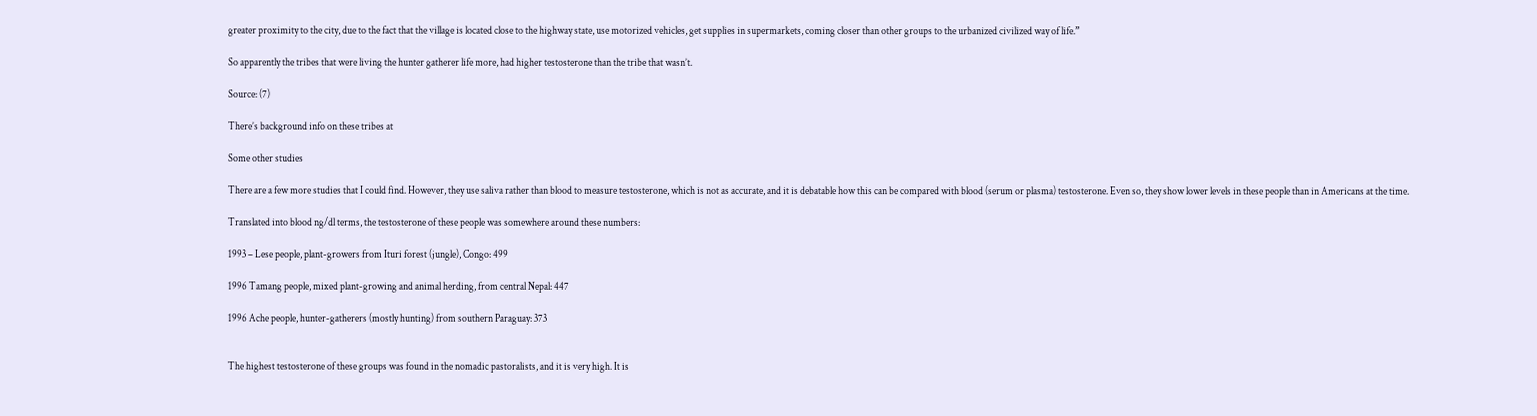greater proximity to the city, due to the fact that the village is located close to the highway state, use motorized vehicles, get supplies in supermarkets, coming closer than other groups to the urbanized civilized way of life.”

So apparently the tribes that were living the hunter gatherer life more, had higher testosterone than the tribe that wasn’t.

Source: (7)

There’s background info on these tribes at

Some other studies

There are a few more studies that I could find. However, they use saliva rather than blood to measure testosterone, which is not as accurate, and it is debatable how this can be compared with blood (serum or plasma) testosterone. Even so, they show lower levels in these people than in Americans at the time.

Translated into blood ng/dl terms, the testosterone of these people was somewhere around these numbers:

1993 – Lese people, plant-growers from Ituri forest (jungle), Congo: 499

1996 Tamang people, mixed plant-growing and animal herding, from central Nepal: 447

1996 Ache people, hunter-gatherers (mostly hunting) from southern Paraguay: 373


The highest testosterone of these groups was found in the nomadic pastoralists, and it is very high. It is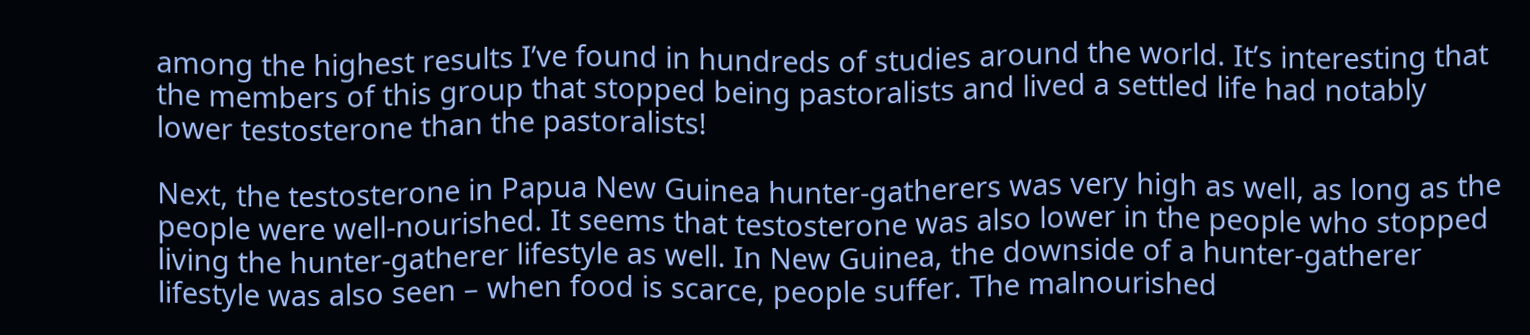among the highest results I’ve found in hundreds of studies around the world. It’s interesting that the members of this group that stopped being pastoralists and lived a settled life had notably lower testosterone than the pastoralists!

Next, the testosterone in Papua New Guinea hunter-gatherers was very high as well, as long as the people were well-nourished. It seems that testosterone was also lower in the people who stopped living the hunter-gatherer lifestyle as well. In New Guinea, the downside of a hunter-gatherer lifestyle was also seen – when food is scarce, people suffer. The malnourished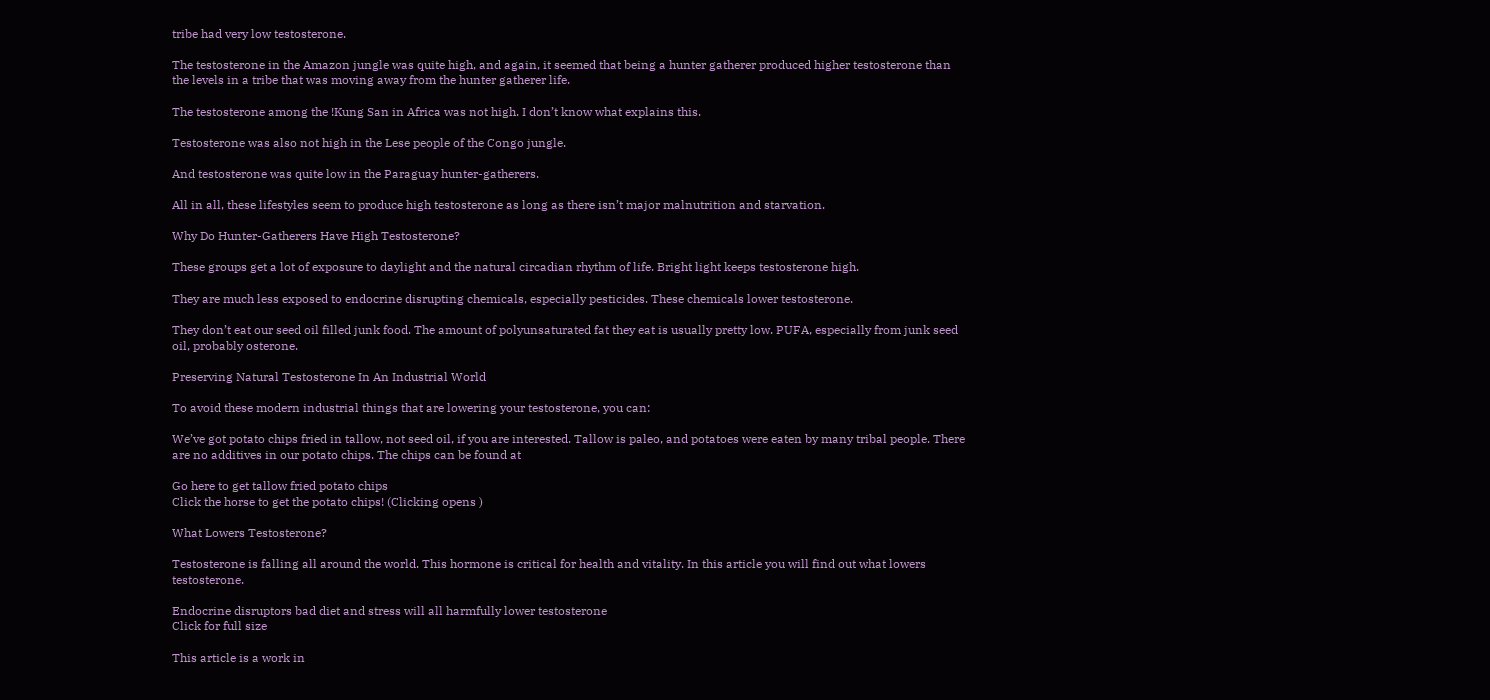tribe had very low testosterone.

The testosterone in the Amazon jungle was quite high, and again, it seemed that being a hunter gatherer produced higher testosterone than the levels in a tribe that was moving away from the hunter gatherer life.

The testosterone among the !Kung San in Africa was not high. I don’t know what explains this.

Testosterone was also not high in the Lese people of the Congo jungle.

And testosterone was quite low in the Paraguay hunter-gatherers.

All in all, these lifestyles seem to produce high testosterone as long as there isn’t major malnutrition and starvation.

Why Do Hunter-Gatherers Have High Testosterone?

These groups get a lot of exposure to daylight and the natural circadian rhythm of life. Bright light keeps testosterone high.

They are much less exposed to endocrine disrupting chemicals, especially pesticides. These chemicals lower testosterone.

They don’t eat our seed oil filled junk food. The amount of polyunsaturated fat they eat is usually pretty low. PUFA, especially from junk seed oil, probably osterone.

Preserving Natural Testosterone In An Industrial World

To avoid these modern industrial things that are lowering your testosterone, you can:

We’ve got potato chips fried in tallow, not seed oil, if you are interested. Tallow is paleo, and potatoes were eaten by many tribal people. There are no additives in our potato chips. The chips can be found at

Go here to get tallow fried potato chips
Click the horse to get the potato chips! (Clicking opens )

What Lowers Testosterone?

Testosterone is falling all around the world. This hormone is critical for health and vitality. In this article you will find out what lowers testosterone.

Endocrine disruptors bad diet and stress will all harmfully lower testosterone
Click for full size

This article is a work in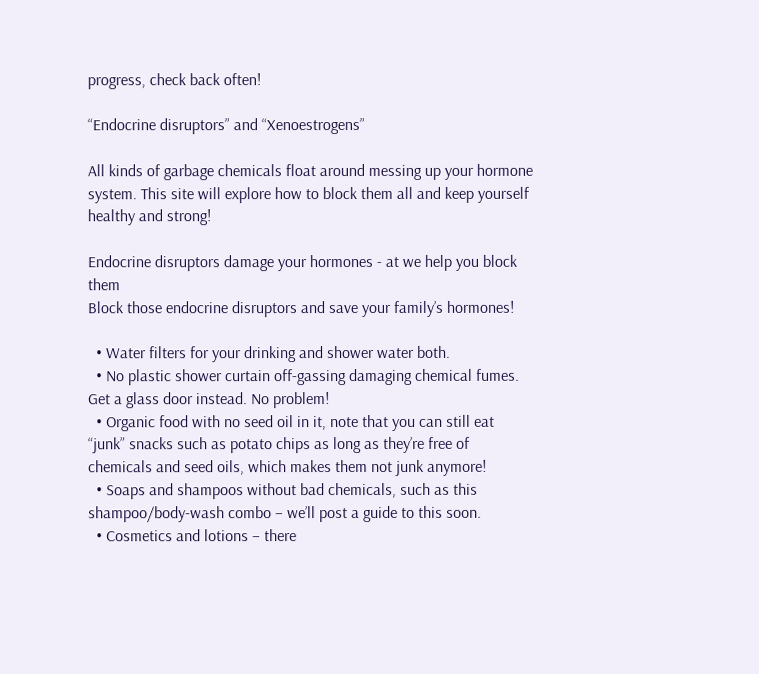progress, check back often!

“Endocrine disruptors” and “Xenoestrogens”

All kinds of garbage chemicals float around messing up your hormone system. This site will explore how to block them all and keep yourself healthy and strong!

Endocrine disruptors damage your hormones - at we help you block them
Block those endocrine disruptors and save your family’s hormones!

  • Water filters for your drinking and shower water both.
  • No plastic shower curtain off-gassing damaging chemical fumes. Get a glass door instead. No problem!
  • Organic food with no seed oil in it, note that you can still eat “junk” snacks such as potato chips as long as they’re free of chemicals and seed oils, which makes them not junk anymore!
  • Soaps and shampoos without bad chemicals, such as this shampoo/body-wash combo – we’ll post a guide to this soon.
  • Cosmetics and lotions – there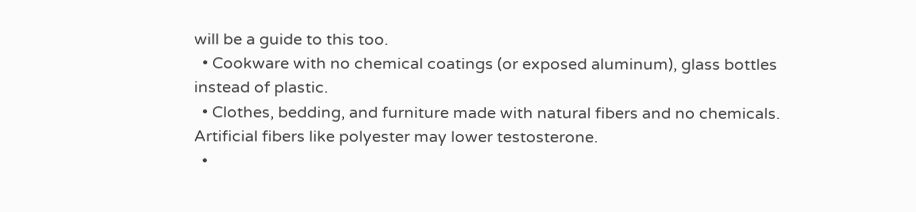will be a guide to this too.
  • Cookware with no chemical coatings (or exposed aluminum), glass bottles instead of plastic.
  • Clothes, bedding, and furniture made with natural fibers and no chemicals. Artificial fibers like polyester may lower testosterone.
  •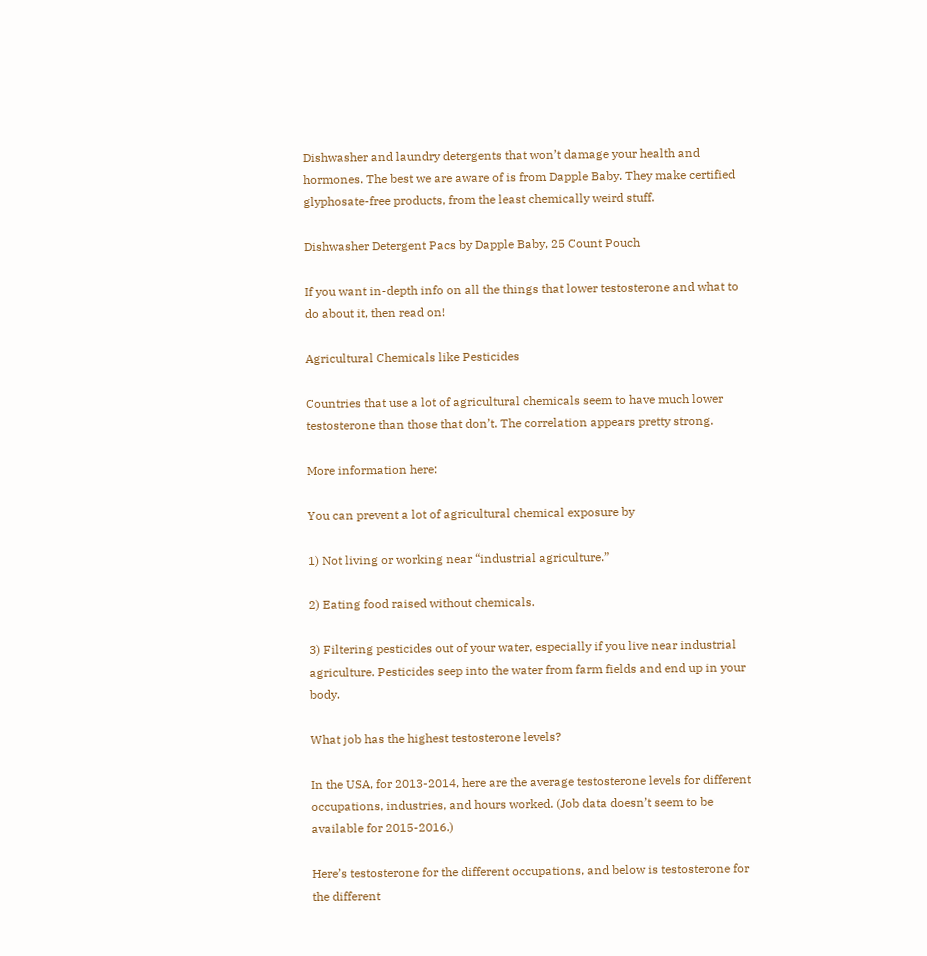Dishwasher and laundry detergents that won’t damage your health and hormones. The best we are aware of is from Dapple Baby. They make certified glyphosate-free products, from the least chemically weird stuff.

Dishwasher Detergent Pacs by Dapple Baby, 25 Count Pouch

If you want in-depth info on all the things that lower testosterone and what to do about it, then read on!

Agricultural Chemicals like Pesticides

Countries that use a lot of agricultural chemicals seem to have much lower testosterone than those that don’t. The correlation appears pretty strong.

More information here:

You can prevent a lot of agricultural chemical exposure by

1) Not living or working near “industrial agriculture.”

2) Eating food raised without chemicals.

3) Filtering pesticides out of your water, especially if you live near industrial agriculture. Pesticides seep into the water from farm fields and end up in your body.

What job has the highest testosterone levels?

In the USA, for 2013-2014, here are the average testosterone levels for different occupations, industries, and hours worked. (Job data doesn’t seem to be available for 2015-2016.)

Here’s testosterone for the different occupations, and below is testosterone for the different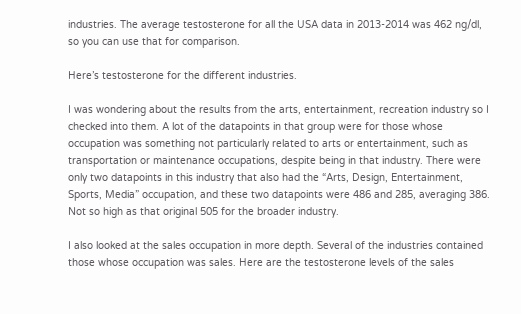industries. The average testosterone for all the USA data in 2013-2014 was 462 ng/dl, so you can use that for comparison.

Here’s testosterone for the different industries.

I was wondering about the results from the arts, entertainment, recreation industry so I checked into them. A lot of the datapoints in that group were for those whose occupation was something not particularly related to arts or entertainment, such as transportation or maintenance occupations, despite being in that industry. There were only two datapoints in this industry that also had the “Arts, Design, Entertainment, Sports, Media” occupation, and these two datapoints were 486 and 285, averaging 386. Not so high as that original 505 for the broader industry.

I also looked at the sales occupation in more depth. Several of the industries contained those whose occupation was sales. Here are the testosterone levels of the sales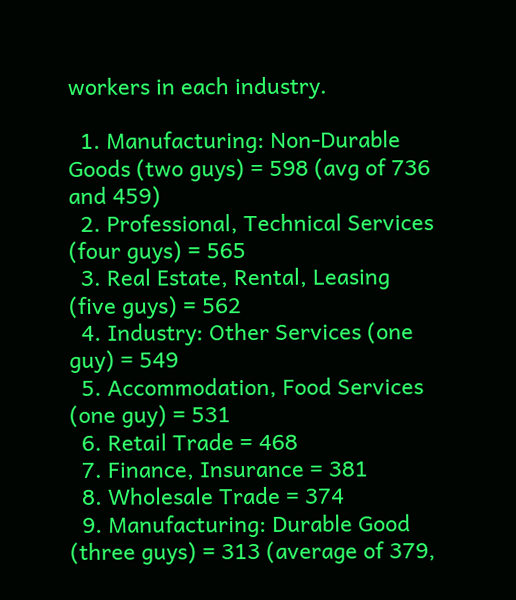workers in each industry.

  1. Manufacturing: Non-Durable Goods (two guys) = 598 (avg of 736 and 459)
  2. Professional, Technical Services (four guys) = 565
  3. Real Estate, Rental, Leasing (five guys) = 562
  4. Industry: Other Services (one guy) = 549
  5. Accommodation, Food Services (one guy) = 531
  6. Retail Trade = 468
  7. Finance, Insurance = 381
  8. Wholesale Trade = 374
  9. Manufacturing: Durable Good (three guys) = 313 (average of 379,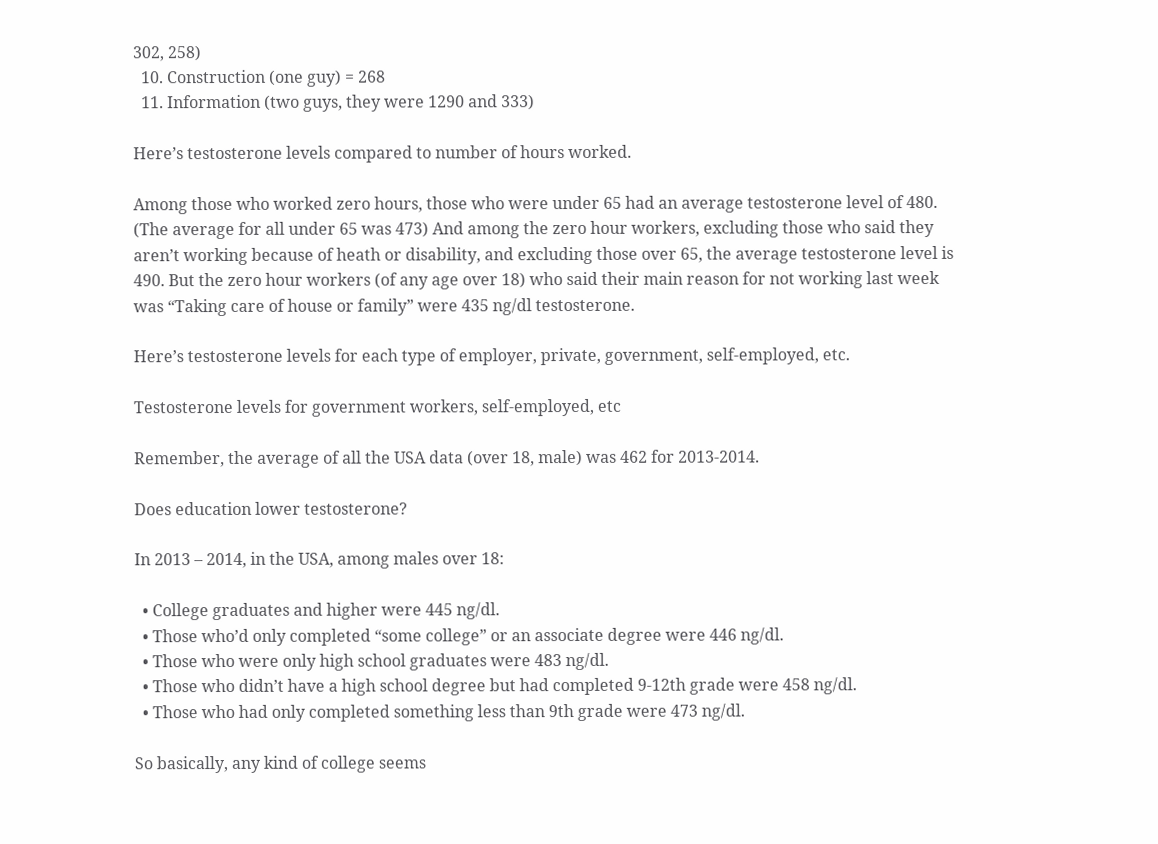302, 258)
  10. Construction (one guy) = 268
  11. Information (two guys, they were 1290 and 333)

Here’s testosterone levels compared to number of hours worked.

Among those who worked zero hours, those who were under 65 had an average testosterone level of 480. (The average for all under 65 was 473) And among the zero hour workers, excluding those who said they aren’t working because of heath or disability, and excluding those over 65, the average testosterone level is 490. But the zero hour workers (of any age over 18) who said their main reason for not working last week was “Taking care of house or family” were 435 ng/dl testosterone.

Here’s testosterone levels for each type of employer, private, government, self-employed, etc.

Testosterone levels for government workers, self-employed, etc

Remember, the average of all the USA data (over 18, male) was 462 for 2013-2014.

Does education lower testosterone?

In 2013 – 2014, in the USA, among males over 18:

  • College graduates and higher were 445 ng/dl.
  • Those who’d only completed “some college” or an associate degree were 446 ng/dl.
  • Those who were only high school graduates were 483 ng/dl.
  • Those who didn’t have a high school degree but had completed 9-12th grade were 458 ng/dl.
  • Those who had only completed something less than 9th grade were 473 ng/dl.

So basically, any kind of college seems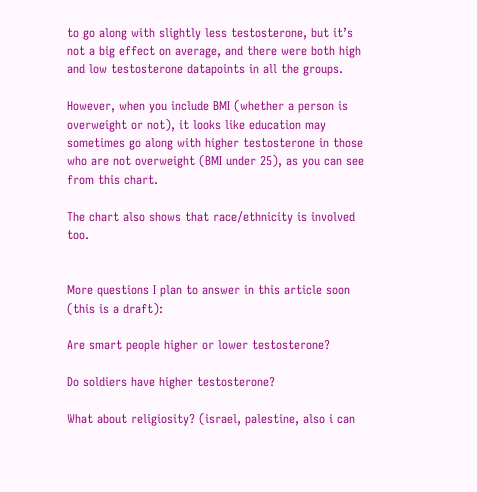to go along with slightly less testosterone, but it’s not a big effect on average, and there were both high and low testosterone datapoints in all the groups.

However, when you include BMI (whether a person is overweight or not), it looks like education may sometimes go along with higher testosterone in those who are not overweight (BMI under 25), as you can see from this chart.

The chart also shows that race/ethnicity is involved too.


More questions I plan to answer in this article soon (this is a draft):

Are smart people higher or lower testosterone?

Do soldiers have higher testosterone?

What about religiosity? (israel, palestine, also i can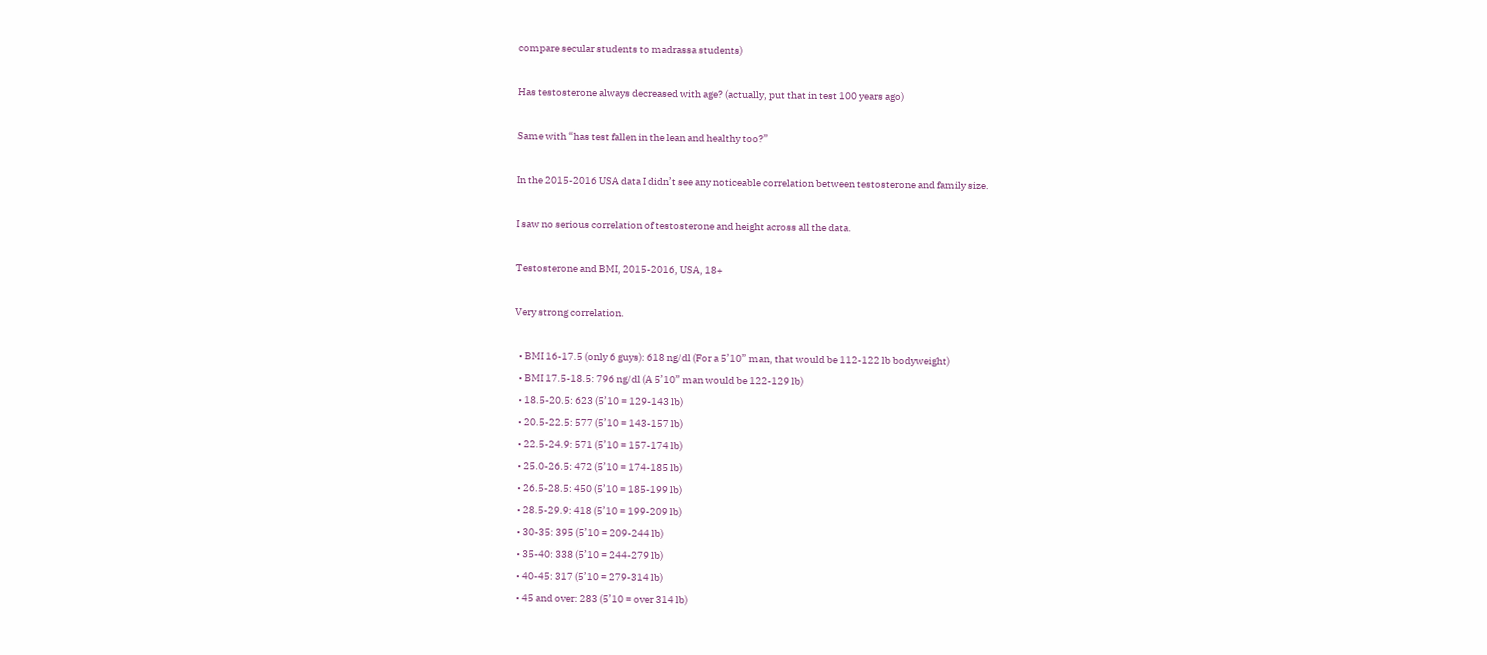compare secular students to madrassa students)

Has testosterone always decreased with age? (actually, put that in test 100 years ago)

Same with “has test fallen in the lean and healthy too?”

In the 2015-2016 USA data I didn’t see any noticeable correlation between testosterone and family size.

I saw no serious correlation of testosterone and height across all the data.

Testosterone and BMI, 2015-2016, USA, 18+

Very strong correlation.

  • BMI 16-17.5 (only 6 guys): 618 ng/dl (For a 5’10” man, that would be 112-122 lb bodyweight)
  • BMI 17.5-18.5: 796 ng/dl (A 5’10” man would be 122-129 lb)
  • 18.5-20.5: 623 (5’10 = 129-143 lb)
  • 20.5-22.5: 577 (5’10 = 143-157 lb)
  • 22.5-24.9: 571 (5’10 = 157-174 lb)
  • 25.0-26.5: 472 (5’10 = 174-185 lb)
  • 26.5-28.5: 450 (5’10 = 185-199 lb)
  • 28.5-29.9: 418 (5’10 = 199-209 lb)
  • 30-35: 395 (5’10 = 209-244 lb)
  • 35-40: 338 (5’10 = 244-279 lb)
  • 40-45: 317 (5’10 = 279-314 lb)
  • 45 and over: 283 (5’10 = over 314 lb)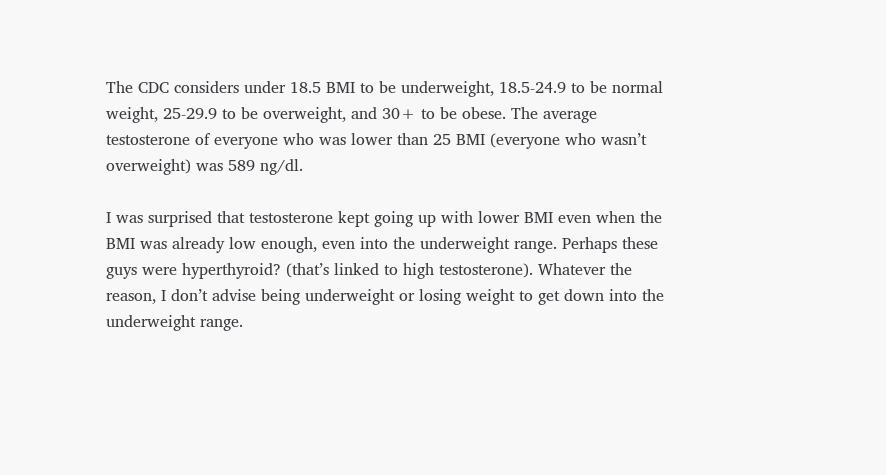The CDC considers under 18.5 BMI to be underweight, 18.5-24.9 to be normal weight, 25-29.9 to be overweight, and 30+ to be obese. The average testosterone of everyone who was lower than 25 BMI (everyone who wasn’t overweight) was 589 ng/dl.

I was surprised that testosterone kept going up with lower BMI even when the BMI was already low enough, even into the underweight range. Perhaps these guys were hyperthyroid? (that’s linked to high testosterone). Whatever the reason, I don’t advise being underweight or losing weight to get down into the underweight range.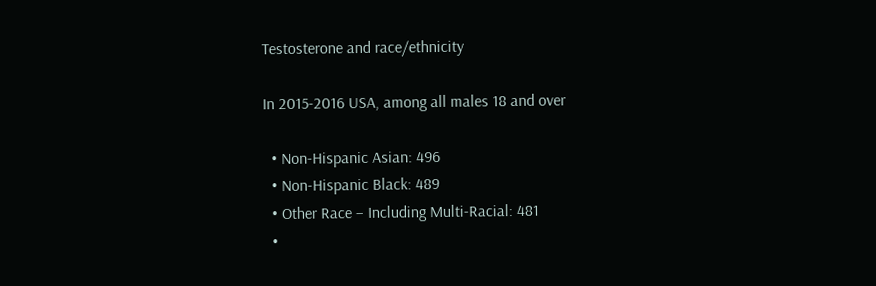Testosterone and race/ethnicity

In 2015-2016 USA, among all males 18 and over

  • Non-Hispanic Asian: 496
  • Non-Hispanic Black: 489
  • Other Race – Including Multi-Racial: 481
  •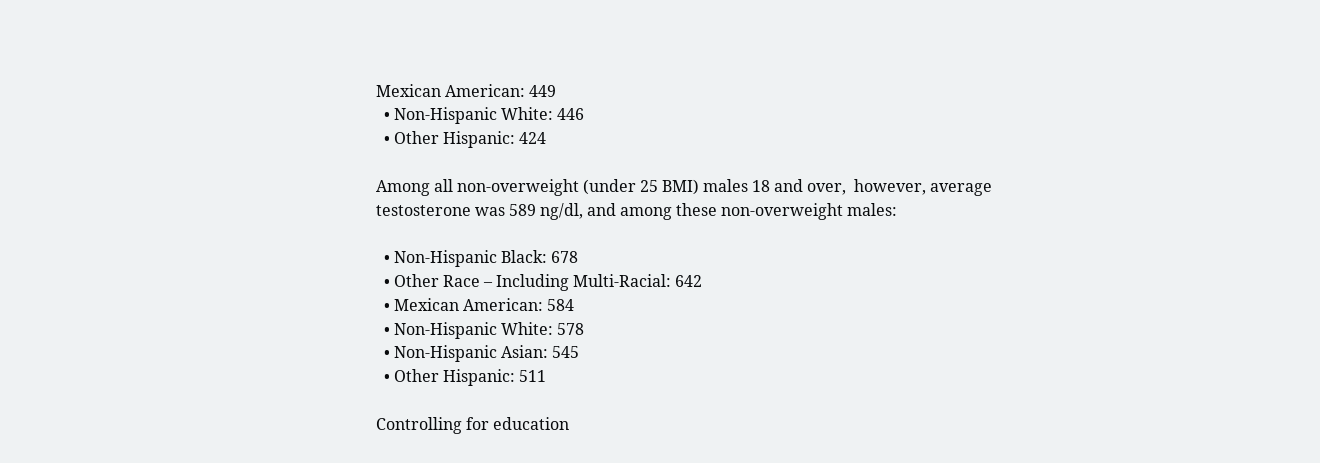Mexican American: 449
  • Non-Hispanic White: 446
  • Other Hispanic: 424

Among all non-overweight (under 25 BMI) males 18 and over,  however, average testosterone was 589 ng/dl, and among these non-overweight males:

  • Non-Hispanic Black: 678
  • Other Race – Including Multi-Racial: 642
  • Mexican American: 584
  • Non-Hispanic White: 578
  • Non-Hispanic Asian: 545
  • Other Hispanic: 511

Controlling for education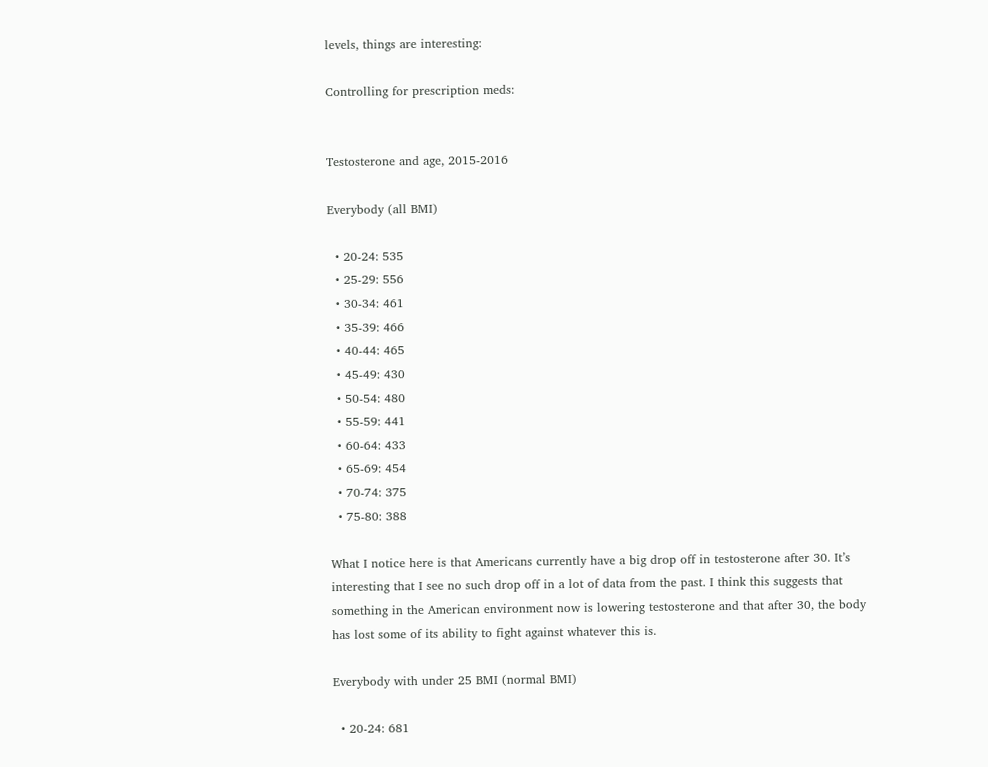levels, things are interesting:

Controlling for prescription meds:


Testosterone and age, 2015-2016

Everybody (all BMI)

  • 20-24: 535
  • 25-29: 556
  • 30-34: 461
  • 35-39: 466
  • 40-44: 465
  • 45-49: 430
  • 50-54: 480
  • 55-59: 441
  • 60-64: 433
  • 65-69: 454
  • 70-74: 375
  • 75-80: 388

What I notice here is that Americans currently have a big drop off in testosterone after 30. It’s interesting that I see no such drop off in a lot of data from the past. I think this suggests that something in the American environment now is lowering testosterone and that after 30, the body has lost some of its ability to fight against whatever this is.

Everybody with under 25 BMI (normal BMI)

  • 20-24: 681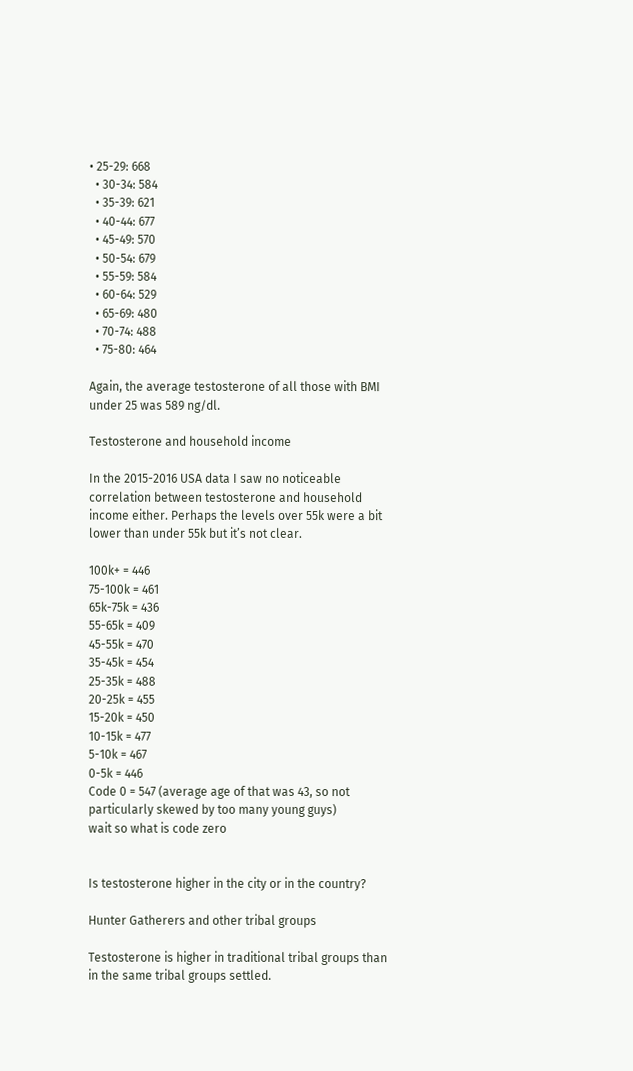• 25-29: 668
  • 30-34: 584
  • 35-39: 621
  • 40-44: 677
  • 45-49: 570
  • 50-54: 679
  • 55-59: 584
  • 60-64: 529
  • 65-69: 480
  • 70-74: 488
  • 75-80: 464

Again, the average testosterone of all those with BMI under 25 was 589 ng/dl.

Testosterone and household income

In the 2015-2016 USA data I saw no noticeable correlation between testosterone and household income either. Perhaps the levels over 55k were a bit lower than under 55k but it’s not clear.

100k+ = 446
75-100k = 461
65k-75k = 436
55-65k = 409
45-55k = 470
35-45k = 454
25-35k = 488
20-25k = 455
15-20k = 450
10-15k = 477
5-10k = 467
0-5k = 446
Code 0 = 547 (average age of that was 43, so not particularly skewed by too many young guys)
wait so what is code zero


Is testosterone higher in the city or in the country?

Hunter Gatherers and other tribal groups

Testosterone is higher in traditional tribal groups than in the same tribal groups settled.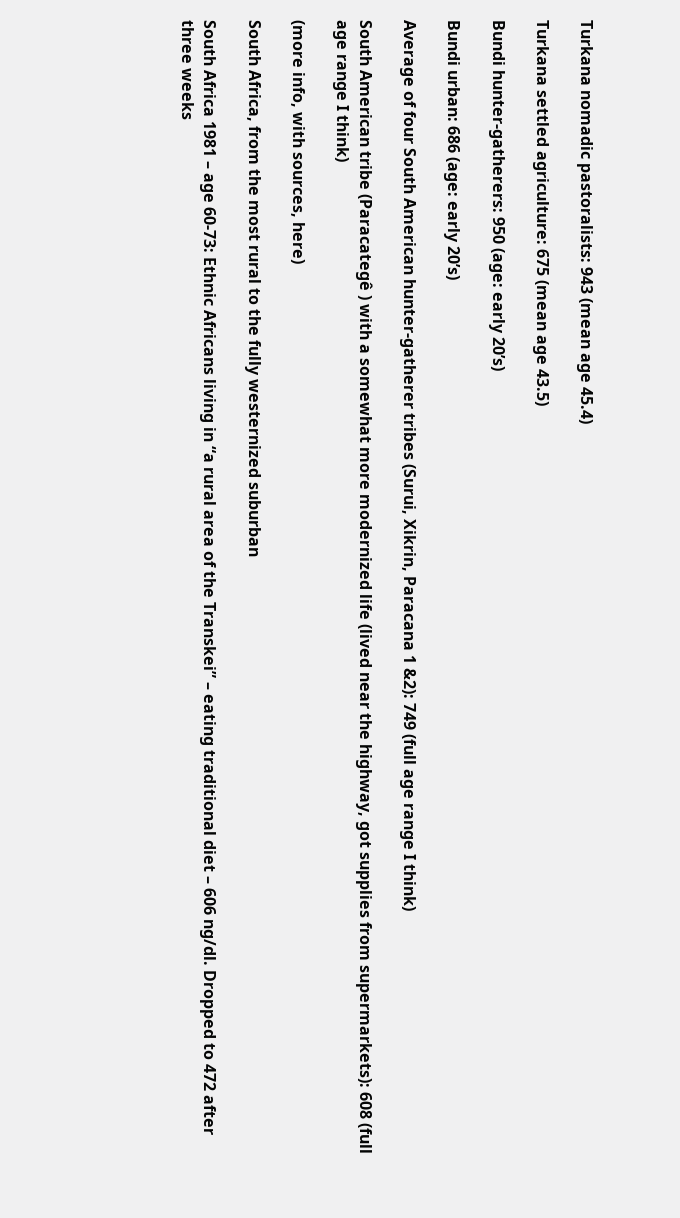Turkana nomadic pastoralists: 943 (mean age 45.4)

Turkana settled agriculture: 675 (mean age 43.5)

Bundi hunter-gatherers: 950 (age: early 20’s)

Bundi urban: 686 (age: early 20’s)

Average of four South American hunter-gatherer tribes (Surui, Xikrin, Paracana 1 &2): 749 (full age range I think)

South American tribe (Paracategê ) with a somewhat more modernized life (lived near the highway, got supplies from supermarkets): 608 (full age range I think)

(more info, with sources, here)

South Africa, from the most rural to the fully westernized suburban

South Africa 1981 – age 60-73: Ethnic Africans living in “a rural area of the Transkei” – eating traditional diet – 606 ng/dl. Dropped to 472 after three weeks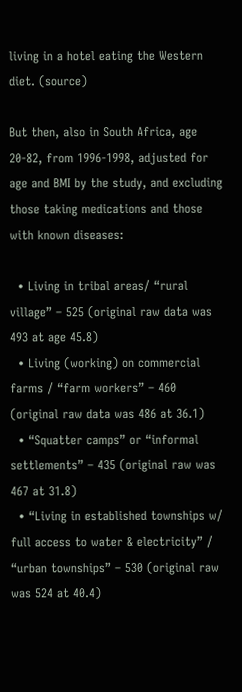living in a hotel eating the Western diet. (source)

But then, also in South Africa, age 20-82, from 1996-1998, adjusted for age and BMI by the study, and excluding those taking medications and those with known diseases:

  • Living in tribal areas/ “rural village” – 525 (original raw data was 493 at age 45.8)
  • Living (working) on commercial farms / “farm workers” – 460 (original raw data was 486 at 36.1)
  • “Squatter camps” or “informal settlements” – 435 (original raw was 467 at 31.8)
  • “Living in established townships w/ full access to water & electricity” / “urban townships” – 530 (original raw was 524 at 40.4)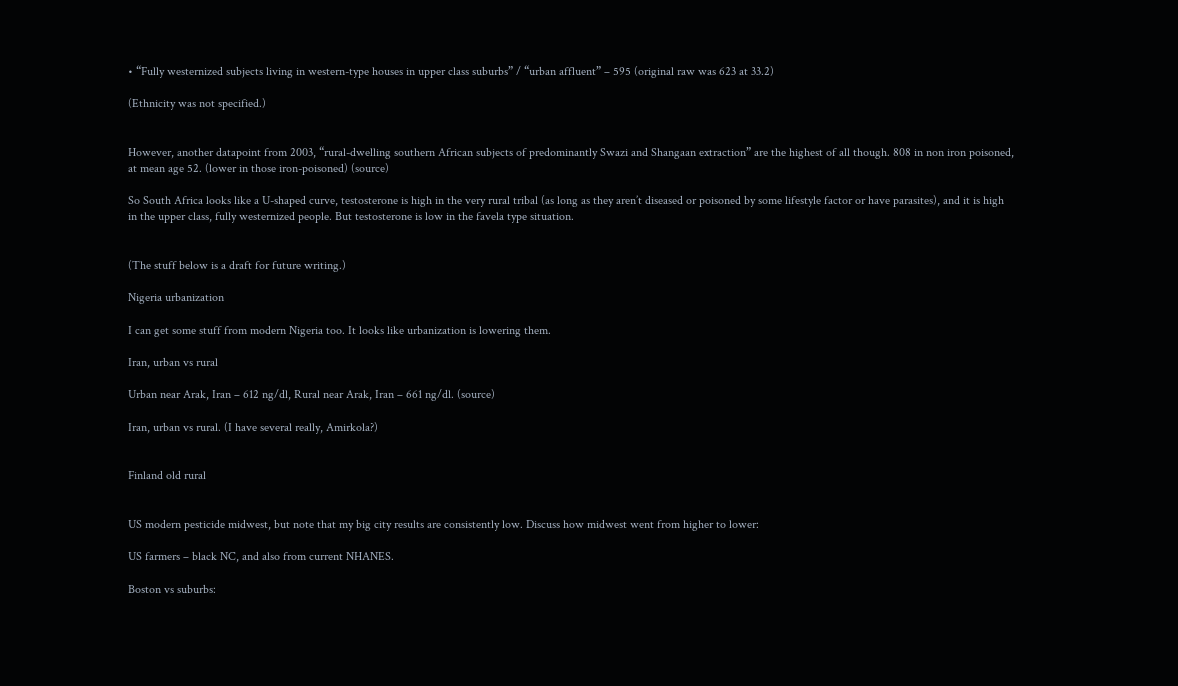• “Fully westernized subjects living in western-type houses in upper class suburbs” / “urban affluent” – 595 (original raw was 623 at 33.2)

(Ethnicity was not specified.)


However, another datapoint from 2003, “rural-dwelling southern African subjects of predominantly Swazi and Shangaan extraction” are the highest of all though. 808 in non iron poisoned, at mean age 52. (lower in those iron-poisoned) (source)

So South Africa looks like a U-shaped curve, testosterone is high in the very rural tribal (as long as they aren’t diseased or poisoned by some lifestyle factor or have parasites), and it is high in the upper class, fully westernized people. But testosterone is low in the favela type situation.


(The stuff below is a draft for future writing.)

Nigeria urbanization

I can get some stuff from modern Nigeria too. It looks like urbanization is lowering them.

Iran, urban vs rural

Urban near Arak, Iran – 612 ng/dl, Rural near Arak, Iran – 661 ng/dl. (source)

Iran, urban vs rural. (I have several really, Amirkola?)


Finland old rural


US modern pesticide midwest, but note that my big city results are consistently low. Discuss how midwest went from higher to lower:

US farmers – black NC, and also from current NHANES.

Boston vs suburbs: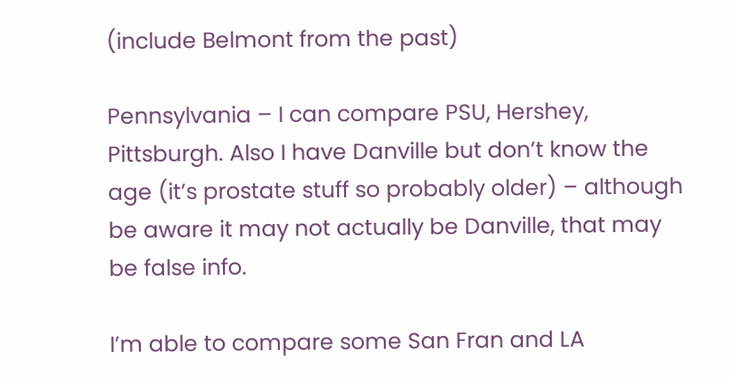(include Belmont from the past)

Pennsylvania – I can compare PSU, Hershey, Pittsburgh. Also I have Danville but don’t know the age (it’s prostate stuff so probably older) – although be aware it may not actually be Danville, that may be false info.

I’m able to compare some San Fran and LA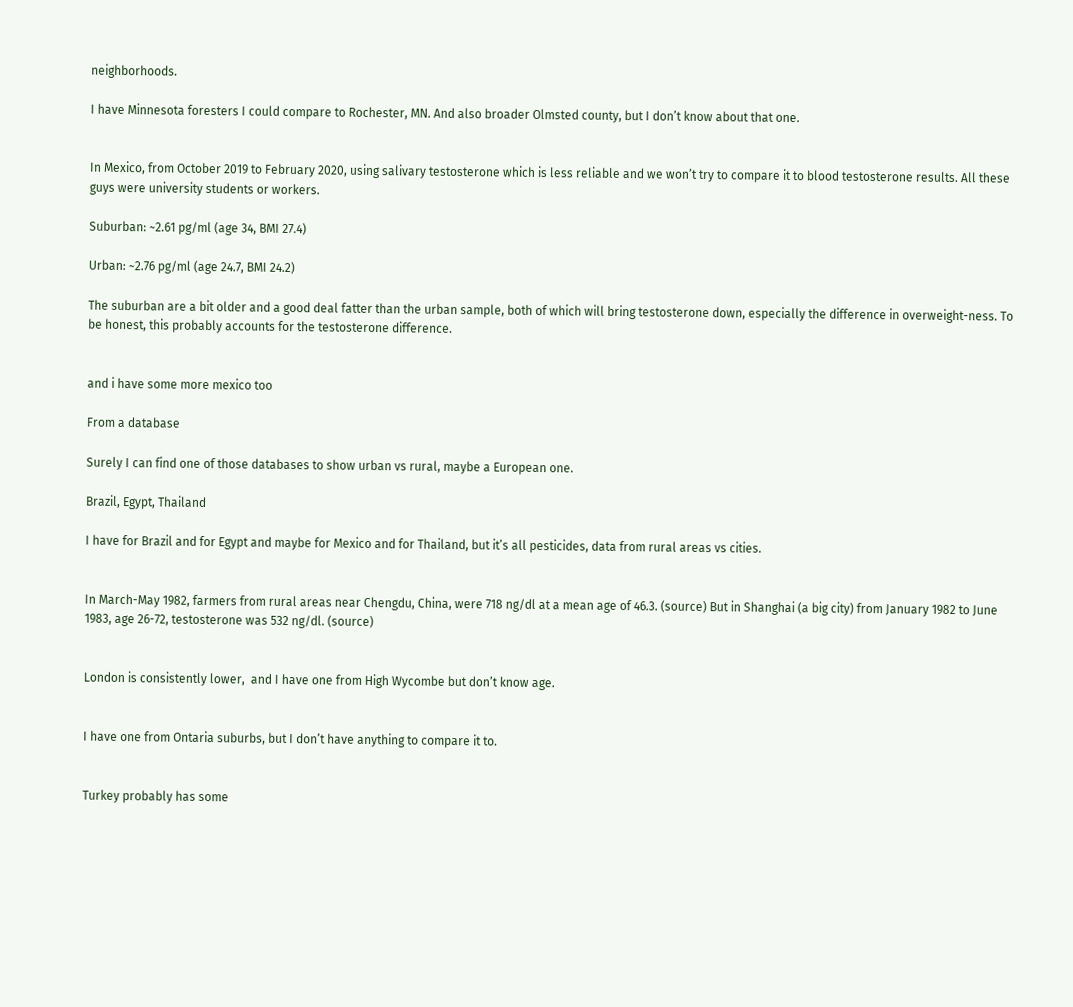neighborhoods.

I have Minnesota foresters I could compare to Rochester, MN. And also broader Olmsted county, but I don’t know about that one.


In Mexico, from October 2019 to February 2020, using salivary testosterone which is less reliable and we won’t try to compare it to blood testosterone results. All these guys were university students or workers.

Suburban: ~2.61 pg/ml (age 34, BMI 27.4)

Urban: ~2.76 pg/ml (age 24.7, BMI 24.2)

The suburban are a bit older and a good deal fatter than the urban sample, both of which will bring testosterone down, especially the difference in overweight-ness. To be honest, this probably accounts for the testosterone difference.


and i have some more mexico too

From a database

Surely I can find one of those databases to show urban vs rural, maybe a European one.

Brazil, Egypt, Thailand

I have for Brazil and for Egypt and maybe for Mexico and for Thailand, but it’s all pesticides, data from rural areas vs cities.


In March-May 1982, farmers from rural areas near Chengdu, China, were 718 ng/dl at a mean age of 46.3. (source) But in Shanghai (a big city) from January 1982 to June 1983, age 26-72, testosterone was 532 ng/dl. (source)


London is consistently lower,  and I have one from High Wycombe but don’t know age.


I have one from Ontaria suburbs, but I don’t have anything to compare it to.


Turkey probably has some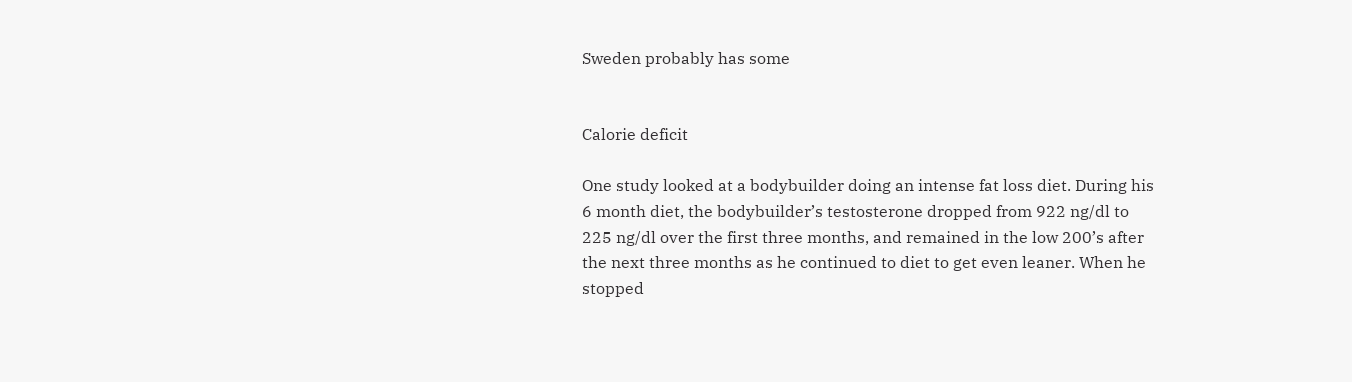Sweden probably has some


Calorie deficit

One study looked at a bodybuilder doing an intense fat loss diet. During his 6 month diet, the bodybuilder’s testosterone dropped from 922 ng/dl to 225 ng/dl over the first three months, and remained in the low 200’s after the next three months as he continued to diet to get even leaner. When he stopped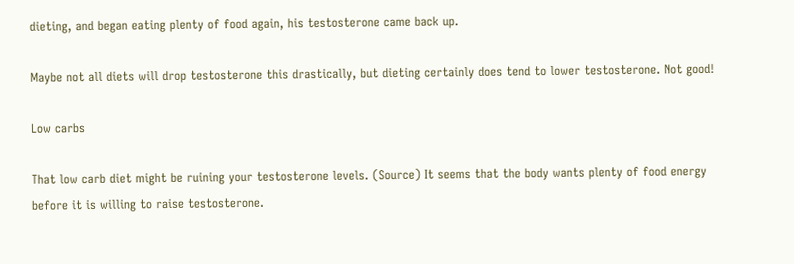dieting, and began eating plenty of food again, his testosterone came back up.

Maybe not all diets will drop testosterone this drastically, but dieting certainly does tend to lower testosterone. Not good!

Low carbs

That low carb diet might be ruining your testosterone levels. (Source) It seems that the body wants plenty of food energy before it is willing to raise testosterone.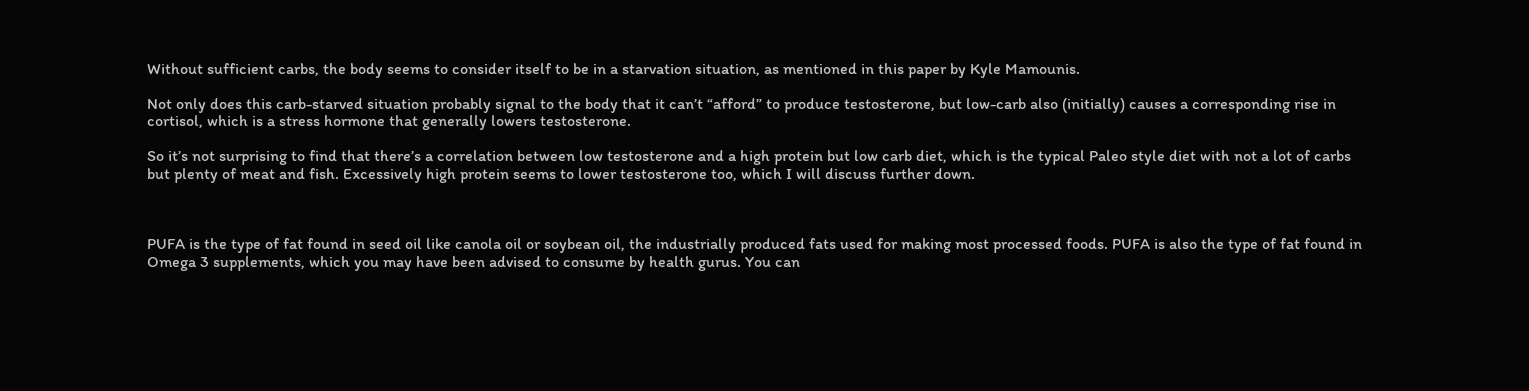Without sufficient carbs, the body seems to consider itself to be in a starvation situation, as mentioned in this paper by Kyle Mamounis.

Not only does this carb-starved situation probably signal to the body that it can’t “afford” to produce testosterone, but low-carb also (initially) causes a corresponding rise in cortisol, which is a stress hormone that generally lowers testosterone.

So it’s not surprising to find that there’s a correlation between low testosterone and a high protein but low carb diet, which is the typical Paleo style diet with not a lot of carbs but plenty of meat and fish. Excessively high protein seems to lower testosterone too, which I will discuss further down.



PUFA is the type of fat found in seed oil like canola oil or soybean oil, the industrially produced fats used for making most processed foods. PUFA is also the type of fat found in Omega 3 supplements, which you may have been advised to consume by health gurus. You can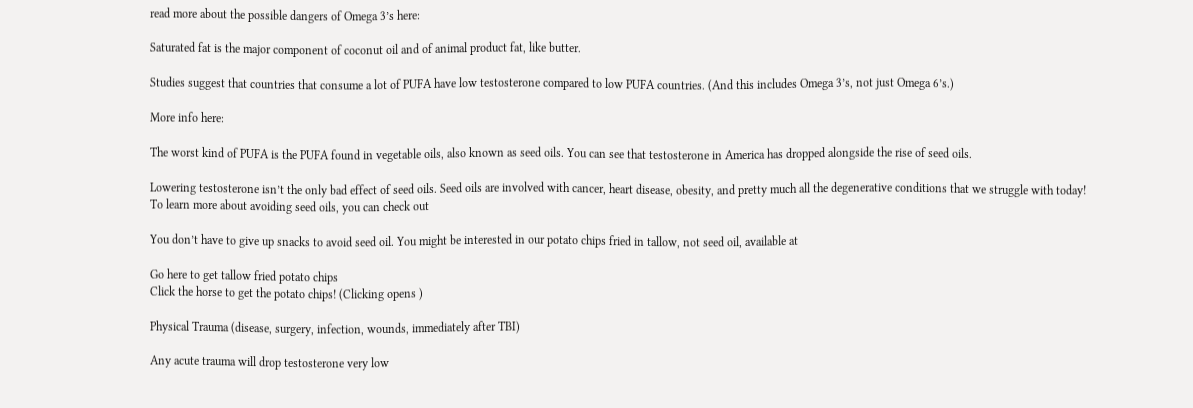read more about the possible dangers of Omega 3’s here:

Saturated fat is the major component of coconut oil and of animal product fat, like butter.

Studies suggest that countries that consume a lot of PUFA have low testosterone compared to low PUFA countries. (And this includes Omega 3’s, not just Omega 6’s.)

More info here:

The worst kind of PUFA is the PUFA found in vegetable oils, also known as seed oils. You can see that testosterone in America has dropped alongside the rise of seed oils.

Lowering testosterone isn’t the only bad effect of seed oils. Seed oils are involved with cancer, heart disease, obesity, and pretty much all the degenerative conditions that we struggle with today! To learn more about avoiding seed oils, you can check out

You don’t have to give up snacks to avoid seed oil. You might be interested in our potato chips fried in tallow, not seed oil, available at

Go here to get tallow fried potato chips
Click the horse to get the potato chips! (Clicking opens )

Physical Trauma (disease, surgery, infection, wounds, immediately after TBI)

Any acute trauma will drop testosterone very low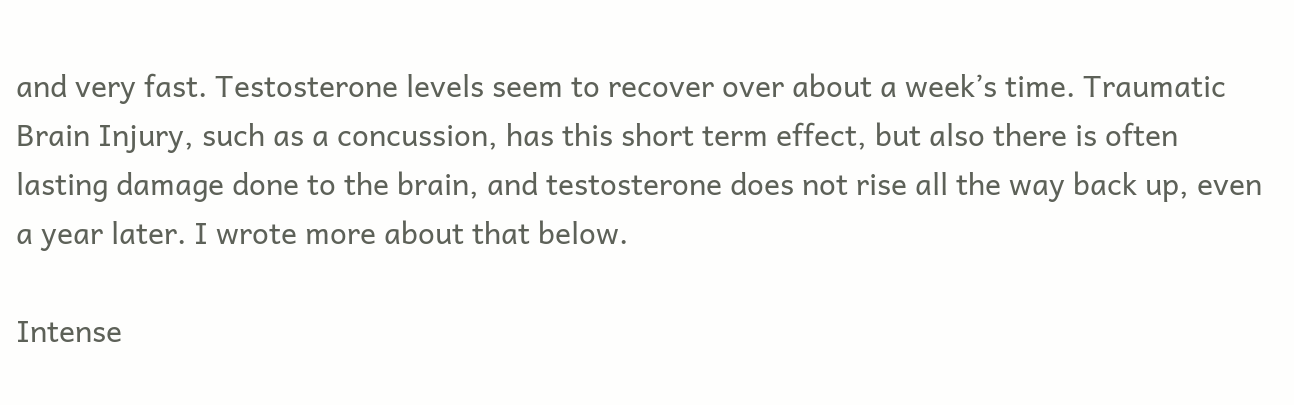and very fast. Testosterone levels seem to recover over about a week’s time. Traumatic Brain Injury, such as a concussion, has this short term effect, but also there is often lasting damage done to the brain, and testosterone does not rise all the way back up, even a year later. I wrote more about that below.

Intense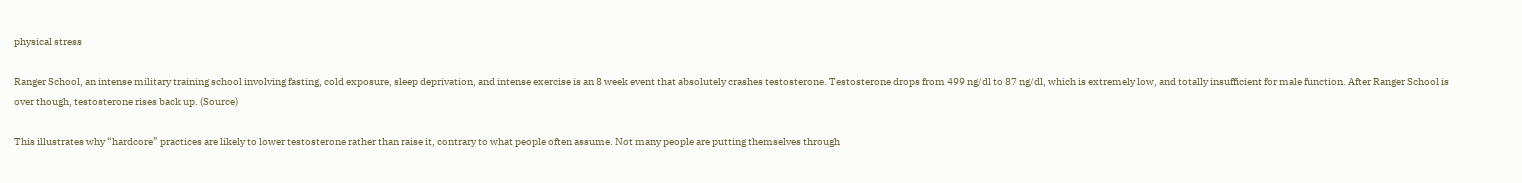physical stress

Ranger School, an intense military training school involving fasting, cold exposure, sleep deprivation, and intense exercise is an 8 week event that absolutely crashes testosterone. Testosterone drops from 499 ng/dl to 87 ng/dl, which is extremely low, and totally insufficient for male function. After Ranger School is over though, testosterone rises back up. (Source)

This illustrates why “hardcore” practices are likely to lower testosterone rather than raise it, contrary to what people often assume. Not many people are putting themselves through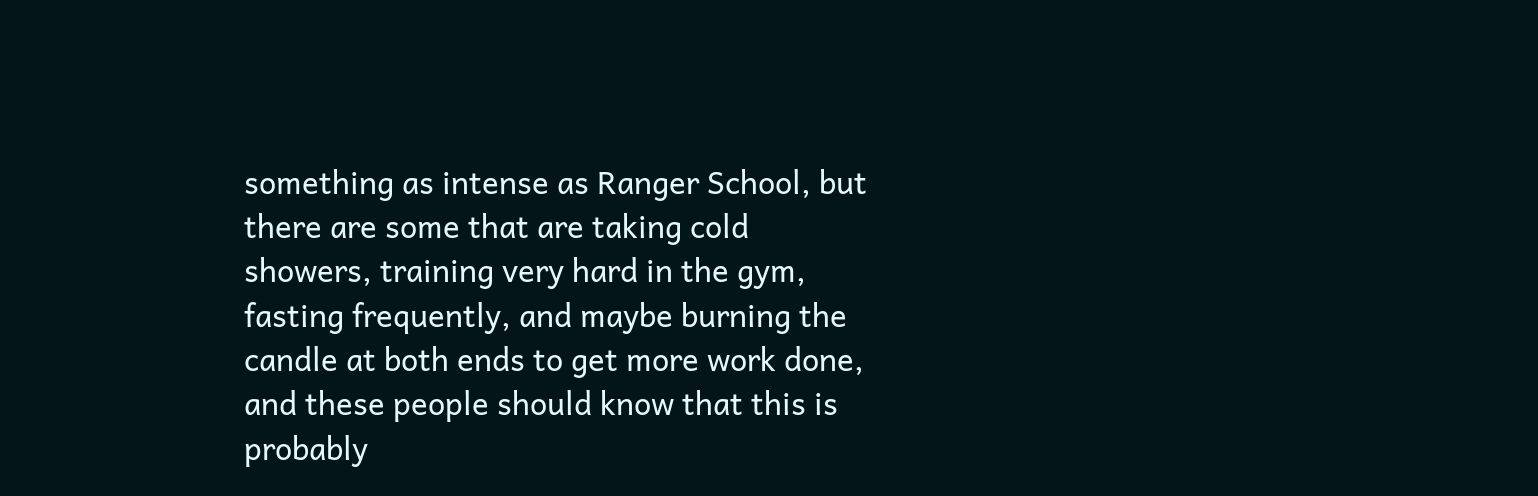something as intense as Ranger School, but there are some that are taking cold showers, training very hard in the gym, fasting frequently, and maybe burning the candle at both ends to get more work done, and these people should know that this is probably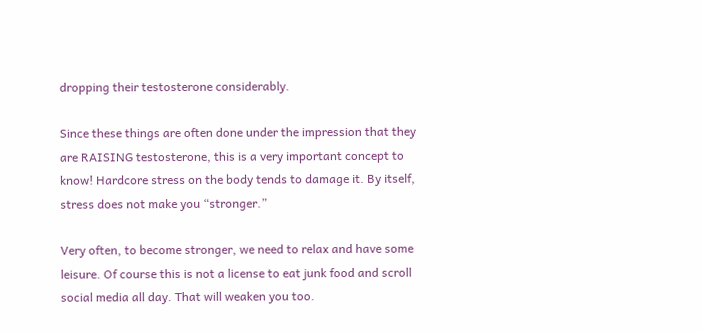dropping their testosterone considerably.

Since these things are often done under the impression that they are RAISING testosterone, this is a very important concept to know! Hardcore stress on the body tends to damage it. By itself, stress does not make you “stronger.”

Very often, to become stronger, we need to relax and have some leisure. Of course this is not a license to eat junk food and scroll social media all day. That will weaken you too.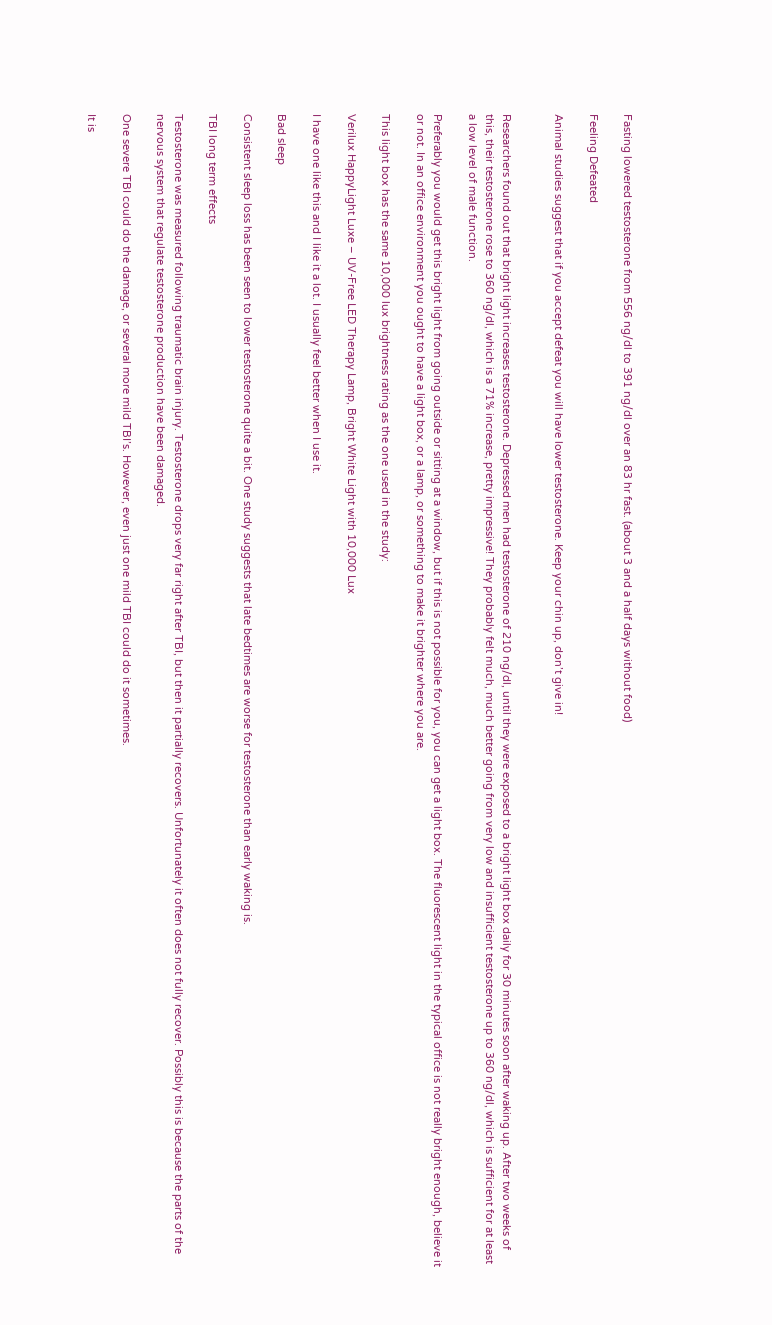Fasting lowered testosterone from 556 ng/dl to 391 ng/dl over an 83 hr fast. (about 3 and a half days without food)

Feeling Defeated

Animal studies suggest that if you accept defeat you will have lower testosterone. Keep your chin up, don’t give in!


Researchers found out that bright light increases testosterone. Depressed men had testosterone of 210 ng/dl, until they were exposed to a bright light box daily for 30 minutes soon after waking up. After two weeks of this, their testosterone rose to 360 ng/dl, which is a 71% increase, pretty impressive! They probably felt much, much better going from very low and insufficient testosterone up to 360 ng/dl, which is sufficient for at least a low level of male function.

Preferably you would get this bright light from going outside or sitting at a window, but if this is not possible for you, you can get a light box. The fluorescent light in the typical office is not really bright enough, believe it or not. In an office environment you ought to have a light box, or a lamp, or something to make it brighter where you are.

This light box has the same 10,000 lux brightness rating as the one used in the study:

Verilux HappyLight Luxe – UV-Free LED Therapy Lamp, Bright White Light with 10,000 Lux

I have one like this and I like it a lot. I usually feel better when I use it.

Bad sleep

Consistent sleep loss has been seen to lower testosterone quite a bit. One study suggests that late bedtimes are worse for testosterone than early waking is.

TBI long term effects

Testosterone was measured following traumatic brain injury. Testosterone drops very far right after TBI, but then it partially recovers. Unfortunately it often does not fully recover. Possibly this is because the parts of the nervous system that regulate testosterone production have been damaged.

One severe TBI could do the damage, or several more mild TBI’s. However, even just one mild TBI could do it sometimes.

It is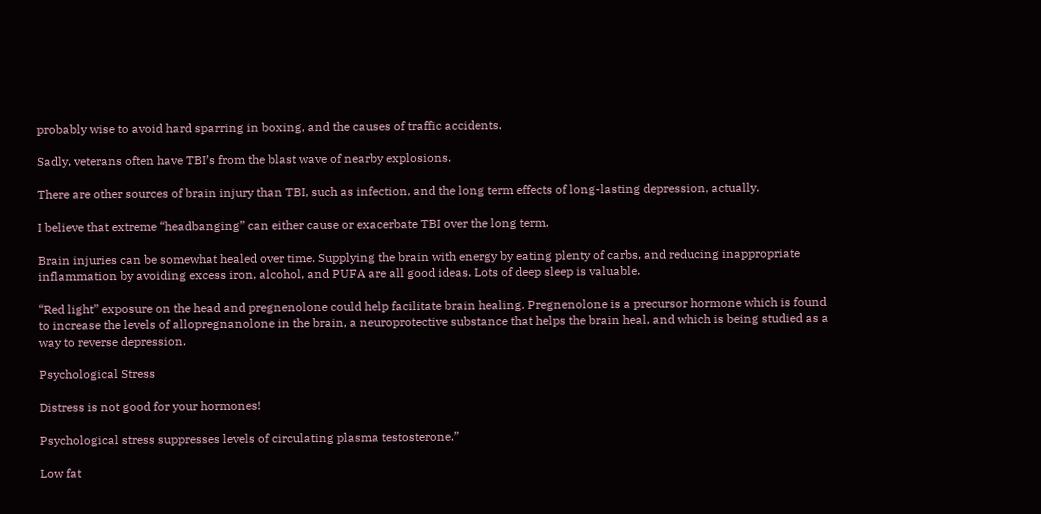probably wise to avoid hard sparring in boxing, and the causes of traffic accidents.

Sadly, veterans often have TBI’s from the blast wave of nearby explosions.

There are other sources of brain injury than TBI, such as infection, and the long term effects of long-lasting depression, actually.

I believe that extreme “headbanging” can either cause or exacerbate TBI over the long term.

Brain injuries can be somewhat healed over time. Supplying the brain with energy by eating plenty of carbs, and reducing inappropriate inflammation by avoiding excess iron, alcohol, and PUFA are all good ideas. Lots of deep sleep is valuable.

“Red light” exposure on the head and pregnenolone could help facilitate brain healing. Pregnenolone is a precursor hormone which is found to increase the levels of allopregnanolone in the brain, a neuroprotective substance that helps the brain heal, and which is being studied as a way to reverse depression.

Psychological Stress

Distress is not good for your hormones!

Psychological stress suppresses levels of circulating plasma testosterone.”

Low fat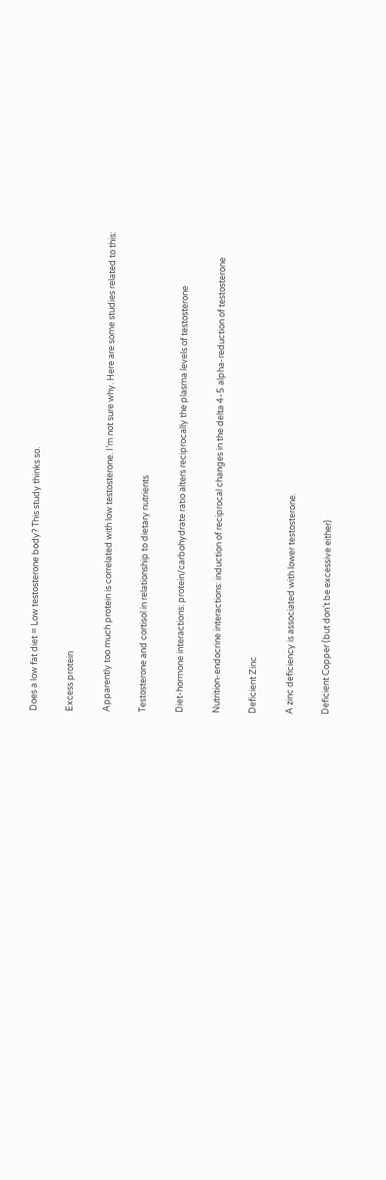Does a low fat diet = Low testosterone body? This study thinks so.

Excess protein

Apparently too much protein is correlated with low testosterone. I’m not sure why. Here are some studies related to this:

Testosterone and cortisol in relationship to dietary nutrients

Diet-hormone interactions: protein/carbohydrate ratio alters reciprocally the plasma levels of testosterone

Nutrition-endocrine interactions: induction of reciprocal changes in the delta 4-5 alpha-reduction of testosterone

Deficient Zinc

A zinc deficiency is associated with lower testosterone.

Deficient Copper (but don’t be excessive either)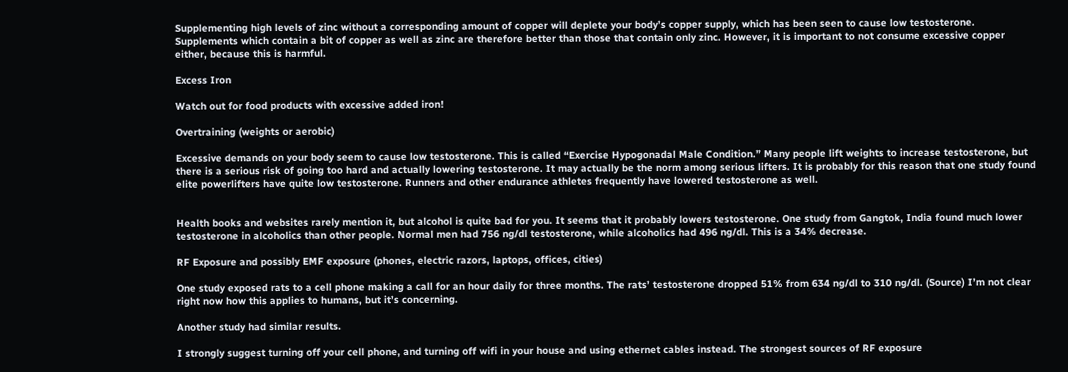Supplementing high levels of zinc without a corresponding amount of copper will deplete your body’s copper supply, which has been seen to cause low testosterone. Supplements which contain a bit of copper as well as zinc are therefore better than those that contain only zinc. However, it is important to not consume excessive copper either, because this is harmful.

Excess Iron

Watch out for food products with excessive added iron!

Overtraining (weights or aerobic)

Excessive demands on your body seem to cause low testosterone. This is called “Exercise Hypogonadal Male Condition.” Many people lift weights to increase testosterone, but there is a serious risk of going too hard and actually lowering testosterone. It may actually be the norm among serious lifters. It is probably for this reason that one study found elite powerlifters have quite low testosterone. Runners and other endurance athletes frequently have lowered testosterone as well.


Health books and websites rarely mention it, but alcohol is quite bad for you. It seems that it probably lowers testosterone. One study from Gangtok, India found much lower testosterone in alcoholics than other people. Normal men had 756 ng/dl testosterone, while alcoholics had 496 ng/dl. This is a 34% decrease.

RF Exposure and possibly EMF exposure (phones, electric razors, laptops, offices, cities)

One study exposed rats to a cell phone making a call for an hour daily for three months. The rats’ testosterone dropped 51% from 634 ng/dl to 310 ng/dl. (Source) I’m not clear right now how this applies to humans, but it’s concerning.

Another study had similar results.

I strongly suggest turning off your cell phone, and turning off wifi in your house and using ethernet cables instead. The strongest sources of RF exposure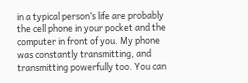in a typical person’s life are probably the cell phone in your pocket and the computer in front of you. My phone was constantly transmitting, and transmitting powerfully too. You can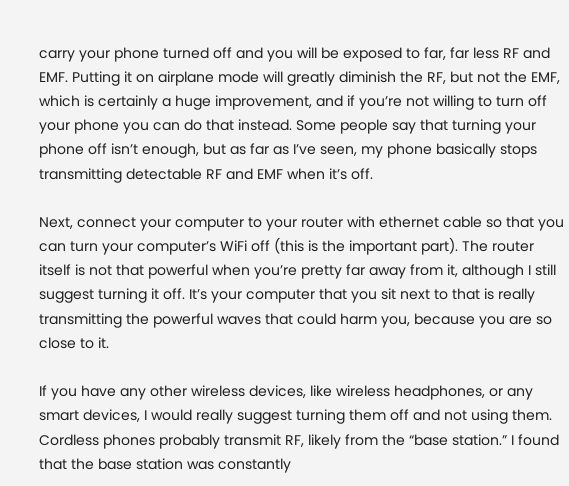carry your phone turned off and you will be exposed to far, far less RF and EMF. Putting it on airplane mode will greatly diminish the RF, but not the EMF, which is certainly a huge improvement, and if you’re not willing to turn off your phone you can do that instead. Some people say that turning your phone off isn’t enough, but as far as I’ve seen, my phone basically stops transmitting detectable RF and EMF when it’s off.

Next, connect your computer to your router with ethernet cable so that you can turn your computer’s WiFi off (this is the important part). The router itself is not that powerful when you’re pretty far away from it, although I still suggest turning it off. It’s your computer that you sit next to that is really transmitting the powerful waves that could harm you, because you are so close to it.

If you have any other wireless devices, like wireless headphones, or any smart devices, I would really suggest turning them off and not using them. Cordless phones probably transmit RF, likely from the “base station.” I found that the base station was constantly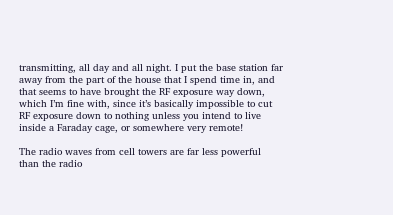transmitting, all day and all night. I put the base station far away from the part of the house that I spend time in, and that seems to have brought the RF exposure way down, which I’m fine with, since it’s basically impossible to cut RF exposure down to nothing unless you intend to live inside a Faraday cage, or somewhere very remote!

The radio waves from cell towers are far less powerful than the radio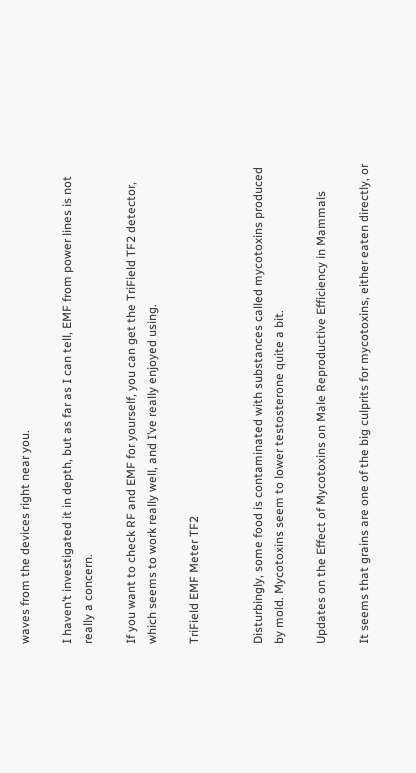waves from the devices right near you.

I haven’t investigated it in depth, but as far as I can tell, EMF from power lines is not really a concern.

If you want to check RF and EMF for yourself, you can get the TriField TF2 detector, which seems to work really well, and I’ve really enjoyed using.

TriField EMF Meter TF2


Disturbingly, some food is contaminated with substances called mycotoxins produced by mold. Mycotoxins seem to lower testosterone quite a bit.

Updates on the Effect of Mycotoxins on Male Reproductive Efficiency in Mammals

It seems that grains are one of the big culprits for mycotoxins, either eaten directly, or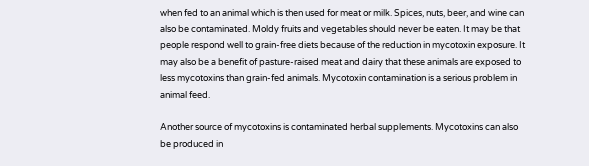when fed to an animal which is then used for meat or milk. Spices, nuts, beer, and wine can also be contaminated. Moldy fruits and vegetables should never be eaten. It may be that people respond well to grain-free diets because of the reduction in mycotoxin exposure. It may also be a benefit of pasture-raised meat and dairy that these animals are exposed to less mycotoxins than grain-fed animals. Mycotoxin contamination is a serious problem in animal feed.

Another source of mycotoxins is contaminated herbal supplements. Mycotoxins can also be produced in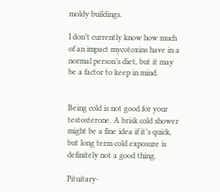moldy buildings.

I don’t currently know how much of an impact mycotoxins have in a normal person’s diet, but it may be a factor to keep in mind.


Being cold is not good for your testosterone. A brisk cold shower might be a fine idea if it’s quick, but long term cold exposure is definitely not a good thing.

Pituitary-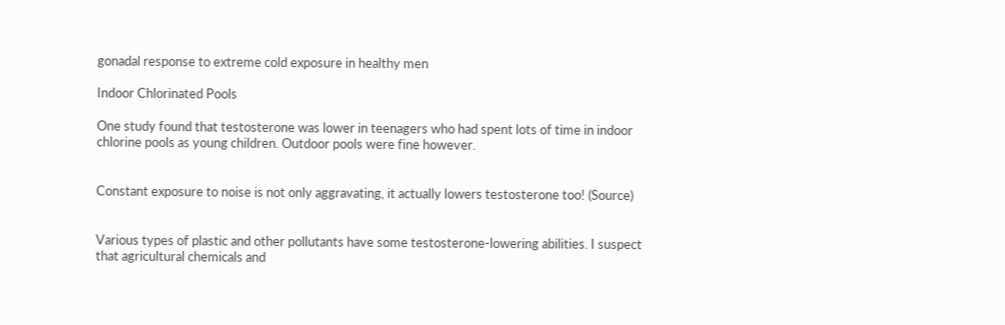gonadal response to extreme cold exposure in healthy men

Indoor Chlorinated Pools

One study found that testosterone was lower in teenagers who had spent lots of time in indoor chlorine pools as young children. Outdoor pools were fine however.


Constant exposure to noise is not only aggravating, it actually lowers testosterone too! (Source)


Various types of plastic and other pollutants have some testosterone-lowering abilities. I suspect that agricultural chemicals and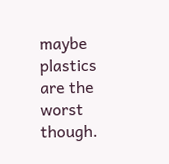maybe plastics are the worst though.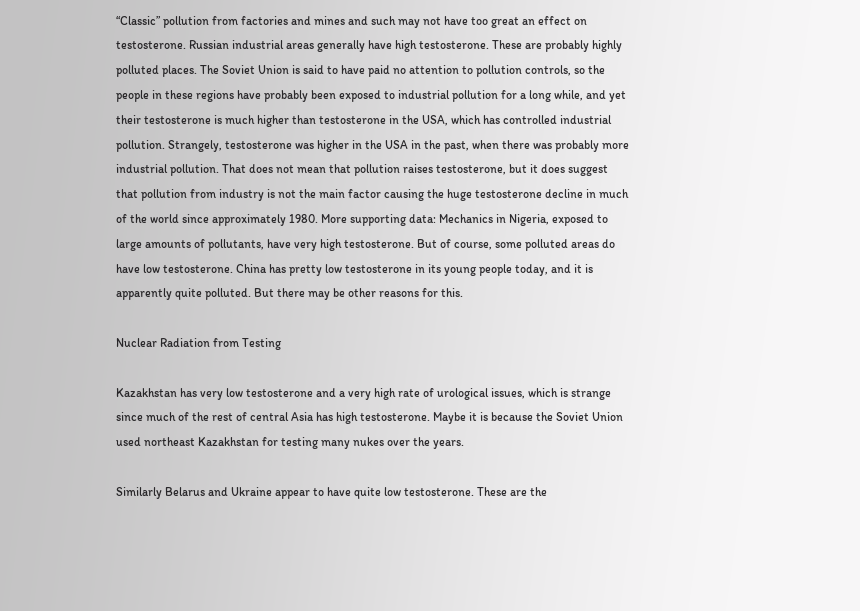“Classic” pollution from factories and mines and such may not have too great an effect on testosterone. Russian industrial areas generally have high testosterone. These are probably highly polluted places. The Soviet Union is said to have paid no attention to pollution controls, so the people in these regions have probably been exposed to industrial pollution for a long while, and yet their testosterone is much higher than testosterone in the USA, which has controlled industrial pollution. Strangely, testosterone was higher in the USA in the past, when there was probably more industrial pollution. That does not mean that pollution raises testosterone, but it does suggest that pollution from industry is not the main factor causing the huge testosterone decline in much of the world since approximately 1980. More supporting data: Mechanics in Nigeria, exposed to large amounts of pollutants, have very high testosterone. But of course, some polluted areas do have low testosterone. China has pretty low testosterone in its young people today, and it is apparently quite polluted. But there may be other reasons for this.

Nuclear Radiation from Testing

Kazakhstan has very low testosterone and a very high rate of urological issues, which is strange since much of the rest of central Asia has high testosterone. Maybe it is because the Soviet Union used northeast Kazakhstan for testing many nukes over the years.

Similarly Belarus and Ukraine appear to have quite low testosterone. These are the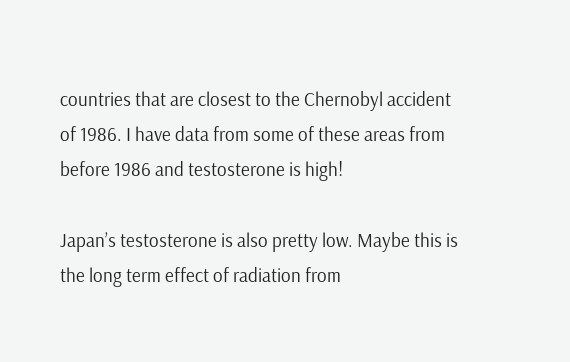countries that are closest to the Chernobyl accident of 1986. I have data from some of these areas from before 1986 and testosterone is high!

Japan’s testosterone is also pretty low. Maybe this is the long term effect of radiation from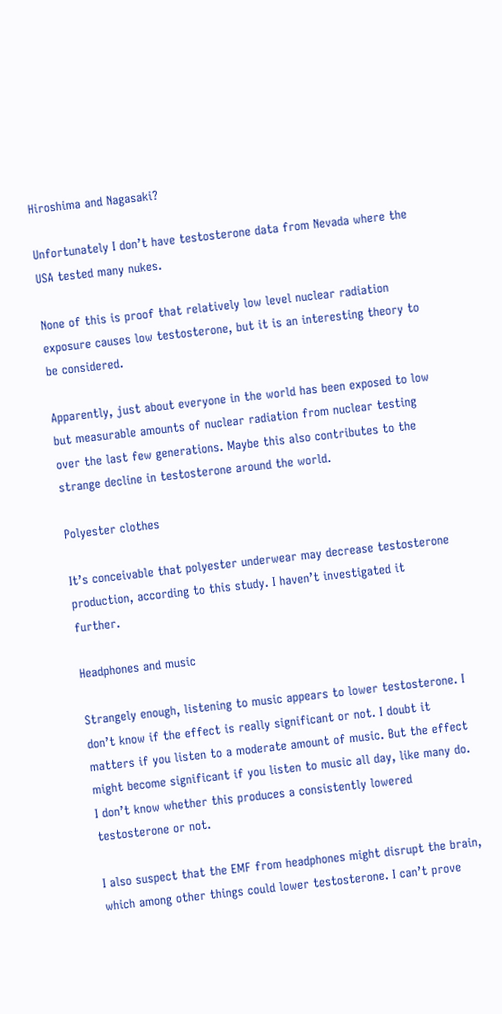Hiroshima and Nagasaki?

Unfortunately I don’t have testosterone data from Nevada where the USA tested many nukes.

None of this is proof that relatively low level nuclear radiation exposure causes low testosterone, but it is an interesting theory to be considered.

Apparently, just about everyone in the world has been exposed to low but measurable amounts of nuclear radiation from nuclear testing over the last few generations. Maybe this also contributes to the strange decline in testosterone around the world.

Polyester clothes

It’s conceivable that polyester underwear may decrease testosterone production, according to this study. I haven’t investigated it further.

Headphones and music

Strangely enough, listening to music appears to lower testosterone. I don’t know if the effect is really significant or not. I doubt it matters if you listen to a moderate amount of music. But the effect might become significant if you listen to music all day, like many do. I don’t know whether this produces a consistently lowered testosterone or not.

I also suspect that the EMF from headphones might disrupt the brain, which among other things could lower testosterone. I can’t prove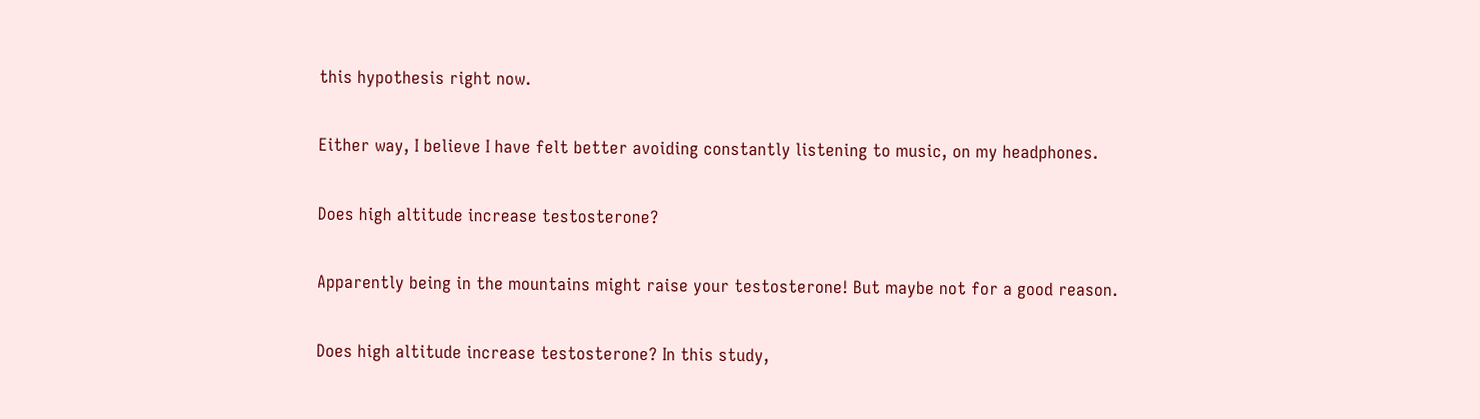this hypothesis right now.

Either way, I believe I have felt better avoiding constantly listening to music, on my headphones.

Does high altitude increase testosterone?

Apparently being in the mountains might raise your testosterone! But maybe not for a good reason.

Does high altitude increase testosterone? In this study,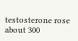testosterone rose about 300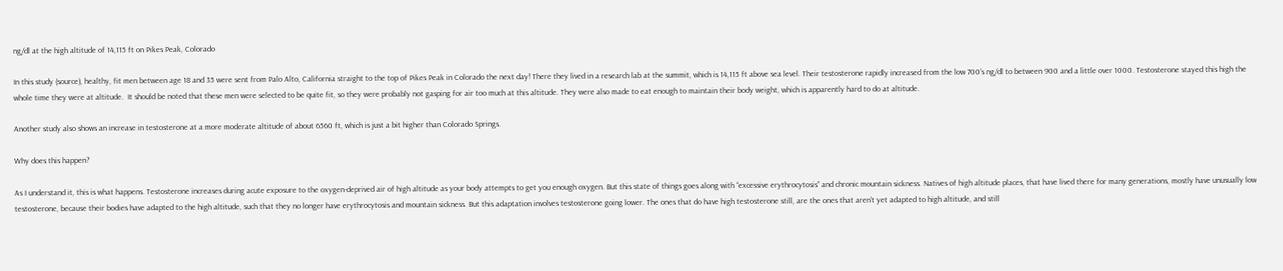ng/dl at the high altitude of 14,115 ft on Pikes Peak, Colorado

In this study (source), healthy, fit men between age 18 and 35 were sent from Palo Alto, California straight to the top of Pikes Peak in Colorado the next day! There they lived in a research lab at the summit, which is 14,115 ft above sea level. Their testosterone rapidly increased from the low 700’s ng/dl to between 900 and a little over 1000. Testosterone stayed this high the whole time they were at altitude.  It should be noted that these men were selected to be quite fit, so they were probably not gasping for air too much at this altitude. They were also made to eat enough to maintain their body weight, which is apparently hard to do at altitude.

Another study also shows an increase in testosterone at a more moderate altitude of about 6560 ft, which is just a bit higher than Colorado Springs.

Why does this happen?

As I understand it, this is what happens. Testosterone increases during acute exposure to the oxygen-deprived air of high altitude as your body attempts to get you enough oxygen. But this state of things goes along with “excessive erythrocytosis” and chronic mountain sickness. Natives of high altitude places, that have lived there for many generations, mostly have unusually low testosterone, because their bodies have adapted to the high altitude, such that they no longer have erythrocytosis and mountain sickness. But this adaptation involves testosterone going lower. The ones that do have high testosterone still, are the ones that aren’t yet adapted to high altitude, and still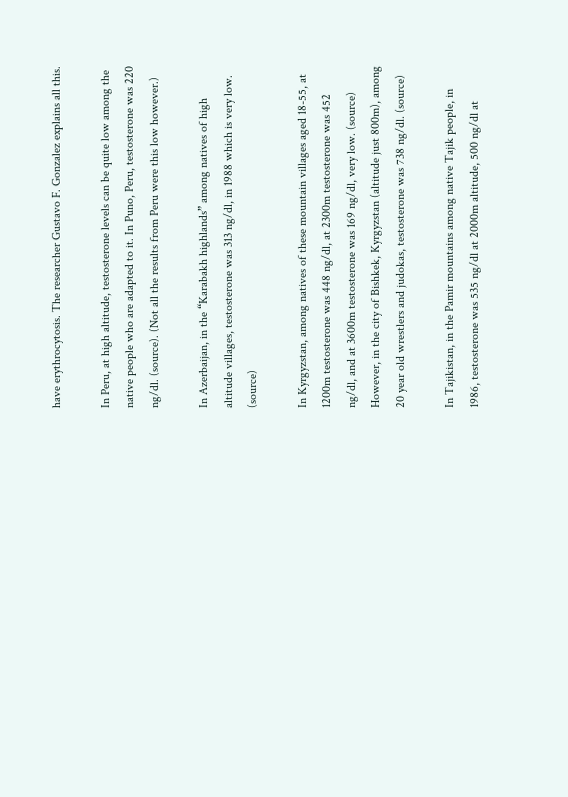have erythrocytosis. The researcher Gustavo F. Gonzalez explains all this.

In Peru, at high altitude, testosterone levels can be quite low among the native people who are adapted to it. In Puno, Peru, testosterone was 220 ng/dl. (source). (Not all the results from Peru were this low however.)

In Azerbaijan, in the “Karabakh highlands” among natives of high altitude villages, testosterone was 313 ng/dl, in 1988 which is very low. (source)

In Kyrgyzstan, among natives of these mountain villages aged 18-55, at 1200m testosterone was 448 ng/dl, at 2300m testosterone was 452 ng/dl, and at 3600m testosterone was 169 ng/dl, very low. (source) However, in the city of Bishkek, Kyrgyzstan (altitude just 800m), among 20 year old wrestlers and judokas, testosterone was 738 ng/dl. (source)

In Tajikistan, in the Pamir mountains among native Tajik people, in 1986, testosterone was 535 ng/dl at 2000m altitude, 500 ng/dl at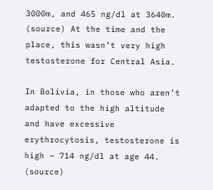3000m, and 465 ng/dl at 3640m. (source) At the time and the place, this wasn’t very high testosterone for Central Asia.

In Bolivia, in those who aren’t adapted to the high altitude and have excessive erythrocytosis, testosterone is high – 714 ng/dl at age 44. (source)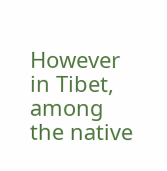However in Tibet, among the native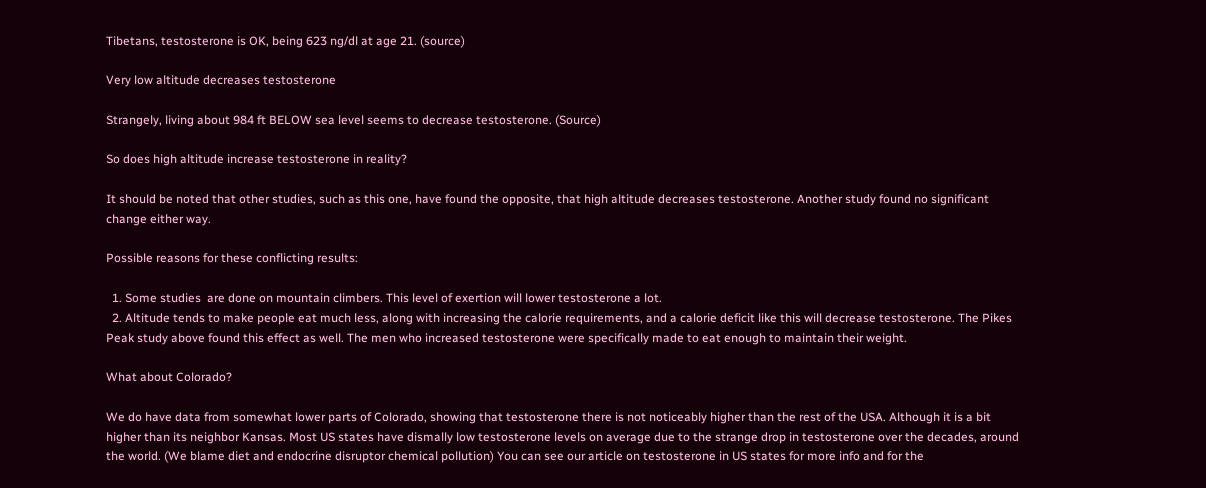Tibetans, testosterone is OK, being 623 ng/dl at age 21. (source)

Very low altitude decreases testosterone

Strangely, living about 984 ft BELOW sea level seems to decrease testosterone. (Source)

So does high altitude increase testosterone in reality?

It should be noted that other studies, such as this one, have found the opposite, that high altitude decreases testosterone. Another study found no significant change either way.

Possible reasons for these conflicting results:

  1. Some studies  are done on mountain climbers. This level of exertion will lower testosterone a lot.
  2. Altitude tends to make people eat much less, along with increasing the calorie requirements, and a calorie deficit like this will decrease testosterone. The Pikes Peak study above found this effect as well. The men who increased testosterone were specifically made to eat enough to maintain their weight.

What about Colorado?

We do have data from somewhat lower parts of Colorado, showing that testosterone there is not noticeably higher than the rest of the USA. Although it is a bit higher than its neighbor Kansas. Most US states have dismally low testosterone levels on average due to the strange drop in testosterone over the decades, around the world. (We blame diet and endocrine disruptor chemical pollution) You can see our article on testosterone in US states for more info and for the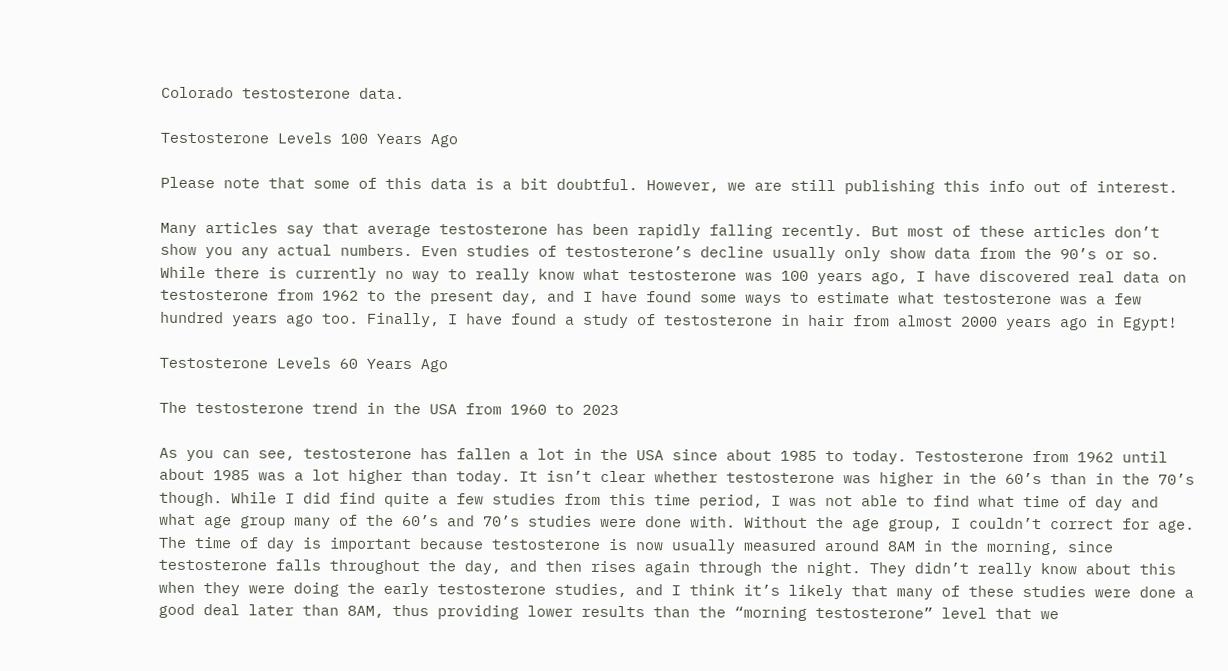Colorado testosterone data.

Testosterone Levels 100 Years Ago

Please note that some of this data is a bit doubtful. However, we are still publishing this info out of interest.

Many articles say that average testosterone has been rapidly falling recently. But most of these articles don’t show you any actual numbers. Even studies of testosterone’s decline usually only show data from the 90’s or so. While there is currently no way to really know what testosterone was 100 years ago, I have discovered real data on testosterone from 1962 to the present day, and I have found some ways to estimate what testosterone was a few hundred years ago too. Finally, I have found a study of testosterone in hair from almost 2000 years ago in Egypt!

Testosterone Levels 60 Years Ago

The testosterone trend in the USA from 1960 to 2023

As you can see, testosterone has fallen a lot in the USA since about 1985 to today. Testosterone from 1962 until about 1985 was a lot higher than today. It isn’t clear whether testosterone was higher in the 60’s than in the 70’s though. While I did find quite a few studies from this time period, I was not able to find what time of day and what age group many of the 60’s and 70’s studies were done with. Without the age group, I couldn’t correct for age. The time of day is important because testosterone is now usually measured around 8AM in the morning, since testosterone falls throughout the day, and then rises again through the night. They didn’t really know about this when they were doing the early testosterone studies, and I think it’s likely that many of these studies were done a good deal later than 8AM, thus providing lower results than the “morning testosterone” level that we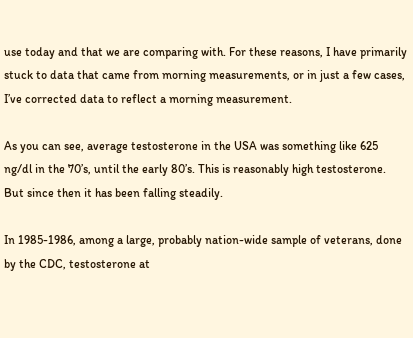use today and that we are comparing with. For these reasons, I have primarily stuck to data that came from morning measurements, or in just a few cases, I’ve corrected data to reflect a morning measurement.

As you can see, average testosterone in the USA was something like 625 ng/dl in the 70’s, until the early 80’s. This is reasonably high testosterone. But since then it has been falling steadily.

In 1985-1986, among a large, probably nation-wide sample of veterans, done by the CDC, testosterone at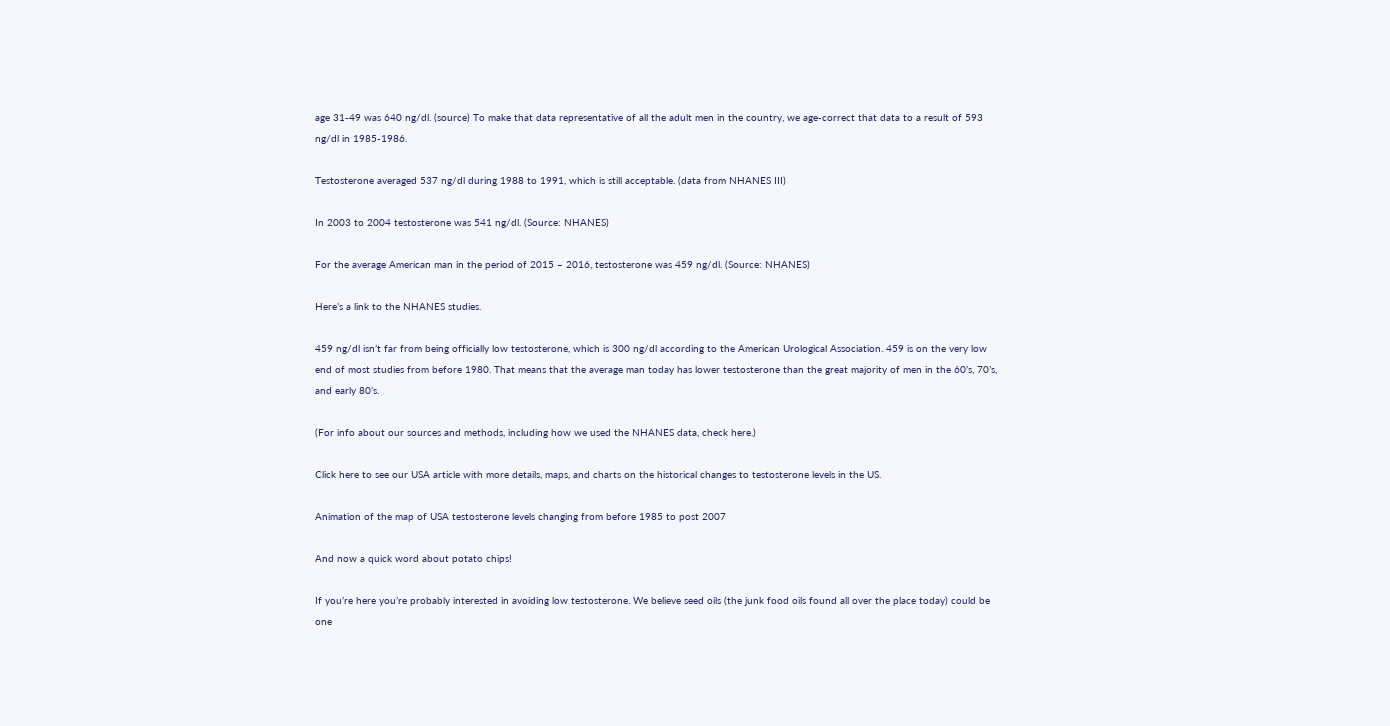age 31-49 was 640 ng/dl. (source) To make that data representative of all the adult men in the country, we age-correct that data to a result of 593 ng/dl in 1985-1986.

Testosterone averaged 537 ng/dl during 1988 to 1991, which is still acceptable. (data from NHANES III)

In 2003 to 2004 testosterone was 541 ng/dl. (Source: NHANES)

For the average American man in the period of 2015 – 2016, testosterone was 459 ng/dl. (Source: NHANES)

Here’s a link to the NHANES studies.

459 ng/dl isn’t far from being officially low testosterone, which is 300 ng/dl according to the American Urological Association. 459 is on the very low end of most studies from before 1980. That means that the average man today has lower testosterone than the great majority of men in the 60’s, 70’s, and early 80’s.

(For info about our sources and methods, including how we used the NHANES data, check here.)

Click here to see our USA article with more details, maps, and charts on the historical changes to testosterone levels in the US.

Animation of the map of USA testosterone levels changing from before 1985 to post 2007

And now a quick word about potato chips!

If you’re here you’re probably interested in avoiding low testosterone. We believe seed oils (the junk food oils found all over the place today) could be one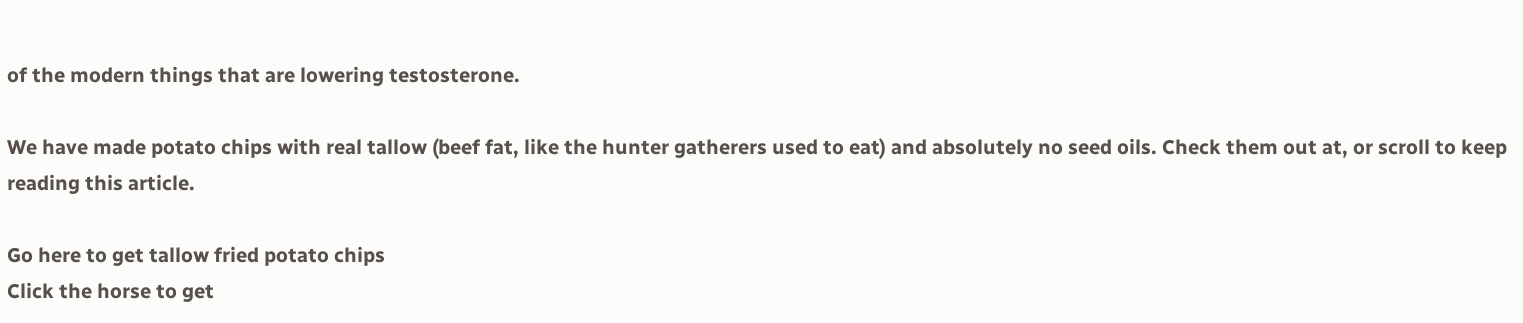of the modern things that are lowering testosterone.

We have made potato chips with real tallow (beef fat, like the hunter gatherers used to eat) and absolutely no seed oils. Check them out at, or scroll to keep reading this article.

Go here to get tallow fried potato chips
Click the horse to get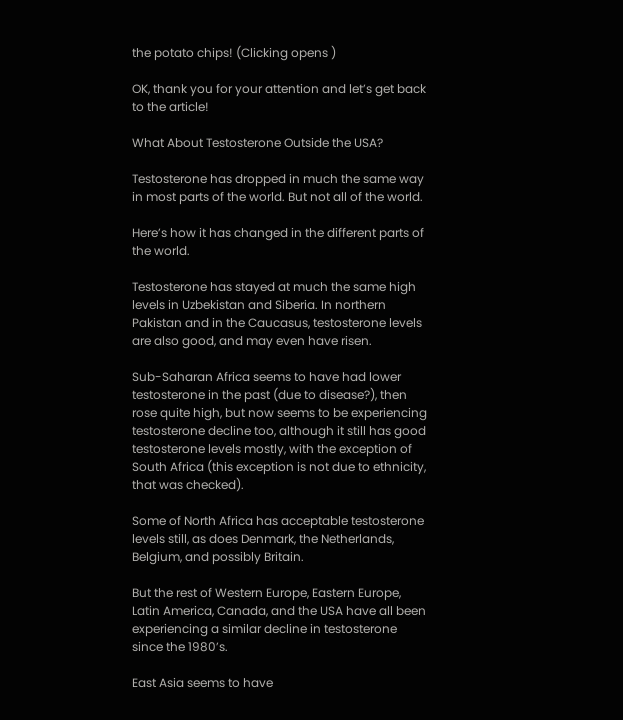the potato chips! (Clicking opens )

OK, thank you for your attention and let’s get back to the article!

What About Testosterone Outside the USA?

Testosterone has dropped in much the same way in most parts of the world. But not all of the world.

Here’s how it has changed in the different parts of the world.

Testosterone has stayed at much the same high levels in Uzbekistan and Siberia. In northern Pakistan and in the Caucasus, testosterone levels are also good, and may even have risen.

Sub-Saharan Africa seems to have had lower testosterone in the past (due to disease?), then rose quite high, but now seems to be experiencing testosterone decline too, although it still has good testosterone levels mostly, with the exception of South Africa (this exception is not due to ethnicity, that was checked).

Some of North Africa has acceptable testosterone levels still, as does Denmark, the Netherlands, Belgium, and possibly Britain.

But the rest of Western Europe, Eastern Europe, Latin America, Canada, and the USA have all been experiencing a similar decline in testosterone since the 1980’s.

East Asia seems to have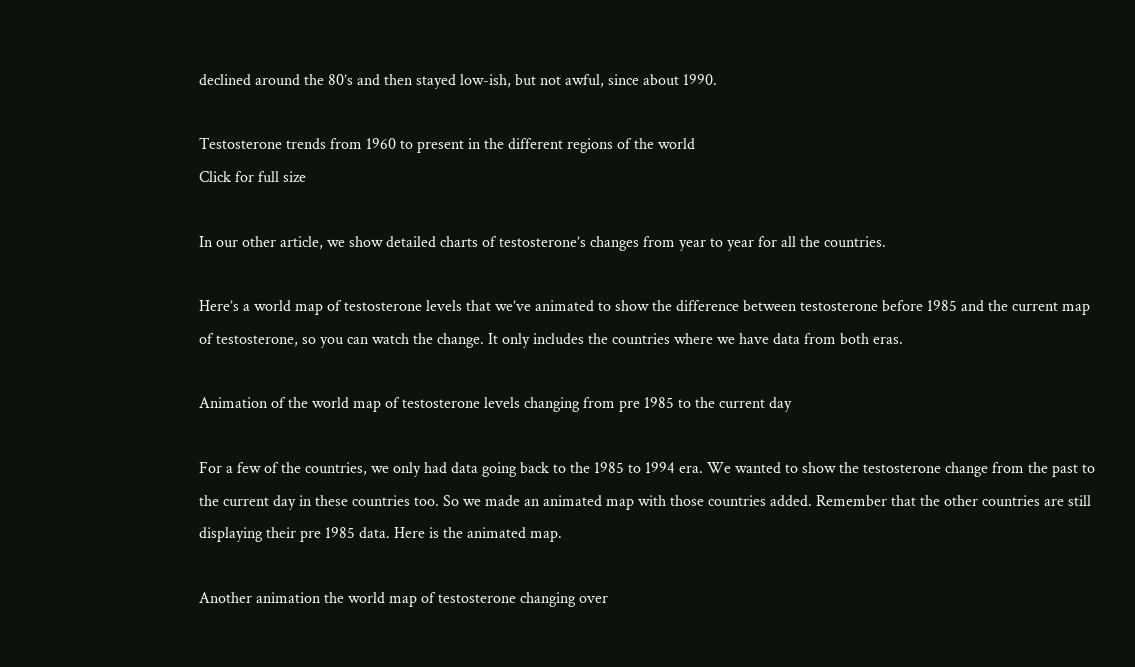declined around the 80’s and then stayed low-ish, but not awful, since about 1990.

Testosterone trends from 1960 to present in the different regions of the world
Click for full size

In our other article, we show detailed charts of testosterone’s changes from year to year for all the countries.

Here’s a world map of testosterone levels that we’ve animated to show the difference between testosterone before 1985 and the current map of testosterone, so you can watch the change. It only includes the countries where we have data from both eras.

Animation of the world map of testosterone levels changing from pre 1985 to the current day

For a few of the countries, we only had data going back to the 1985 to 1994 era. We wanted to show the testosterone change from the past to the current day in these countries too. So we made an animated map with those countries added. Remember that the other countries are still displaying their pre 1985 data. Here is the animated map.

Another animation the world map of testosterone changing over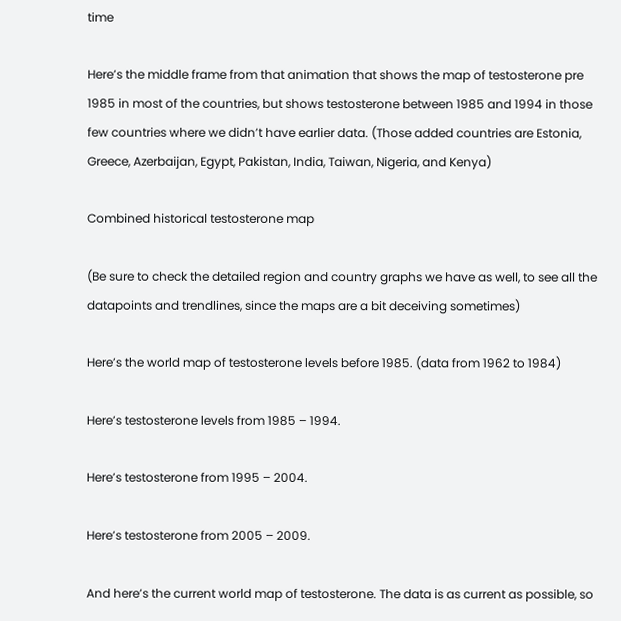time

Here’s the middle frame from that animation that shows the map of testosterone pre 1985 in most of the countries, but shows testosterone between 1985 and 1994 in those few countries where we didn’t have earlier data. (Those added countries are Estonia, Greece, Azerbaijan, Egypt, Pakistan, India, Taiwan, Nigeria, and Kenya)

Combined historical testosterone map

(Be sure to check the detailed region and country graphs we have as well, to see all the datapoints and trendlines, since the maps are a bit deceiving sometimes)

Here’s the world map of testosterone levels before 1985. (data from 1962 to 1984)

Here’s testosterone levels from 1985 – 1994.

Here’s testosterone from 1995 – 2004.

Here’s testosterone from 2005 – 2009.

And here’s the current world map of testosterone. The data is as current as possible, so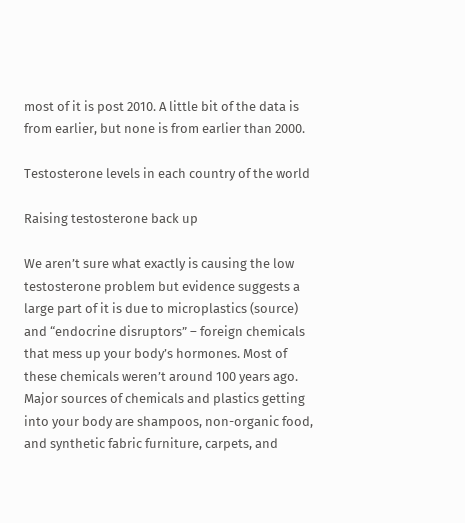most of it is post 2010. A little bit of the data is from earlier, but none is from earlier than 2000.

Testosterone levels in each country of the world

Raising testosterone back up

We aren’t sure what exactly is causing the low testosterone problem but evidence suggests a large part of it is due to microplastics (source) and “endocrine disruptors” – foreign chemicals that mess up your body’s hormones. Most of these chemicals weren’t around 100 years ago. Major sources of chemicals and plastics getting into your body are shampoos, non-organic food, and synthetic fabric furniture, carpets, and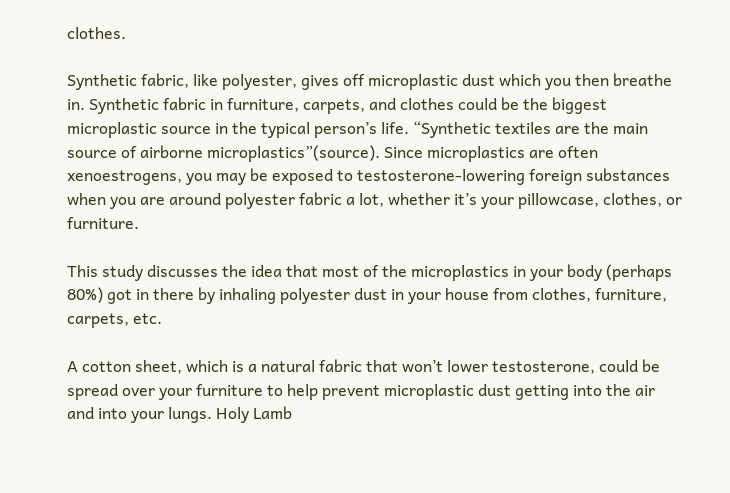clothes.

Synthetic fabric, like polyester, gives off microplastic dust which you then breathe in. Synthetic fabric in furniture, carpets, and clothes could be the biggest microplastic source in the typical person’s life. “Synthetic textiles are the main source of airborne microplastics”(source). Since microplastics are often xenoestrogens, you may be exposed to testosterone-lowering foreign substances when you are around polyester fabric a lot, whether it’s your pillowcase, clothes, or furniture.

This study discusses the idea that most of the microplastics in your body (perhaps 80%) got in there by inhaling polyester dust in your house from clothes, furniture, carpets, etc.

A cotton sheet, which is a natural fabric that won’t lower testosterone, could be spread over your furniture to help prevent microplastic dust getting into the air and into your lungs. Holy Lamb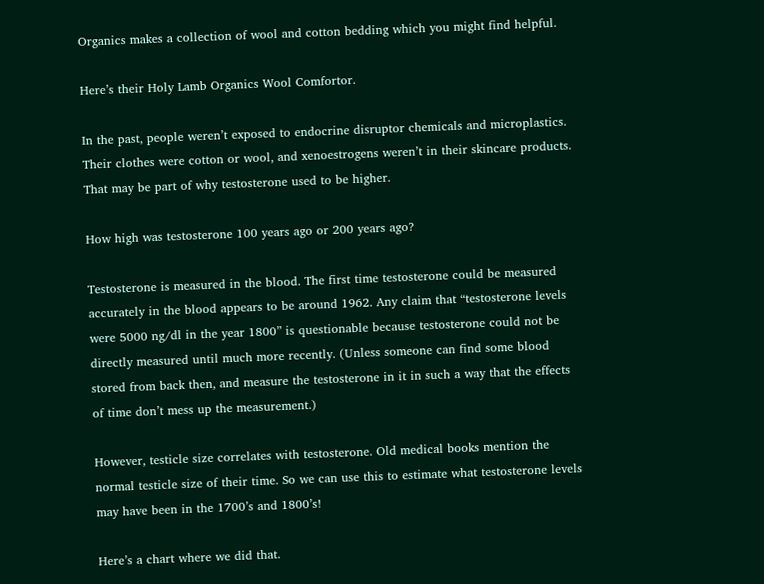Organics makes a collection of wool and cotton bedding which you might find helpful.

Here’s their Holy Lamb Organics Wool Comfortor.

In the past, people weren’t exposed to endocrine disruptor chemicals and microplastics. Their clothes were cotton or wool, and xenoestrogens weren’t in their skincare products. That may be part of why testosterone used to be higher.

How high was testosterone 100 years ago or 200 years ago?

Testosterone is measured in the blood. The first time testosterone could be measured accurately in the blood appears to be around 1962. Any claim that “testosterone levels were 5000 ng/dl in the year 1800” is questionable because testosterone could not be directly measured until much more recently. (Unless someone can find some blood stored from back then, and measure the testosterone in it in such a way that the effects of time don’t mess up the measurement.)

However, testicle size correlates with testosterone. Old medical books mention the normal testicle size of their time. So we can use this to estimate what testosterone levels may have been in the 1700’s and 1800’s!

Here’s a chart where we did that.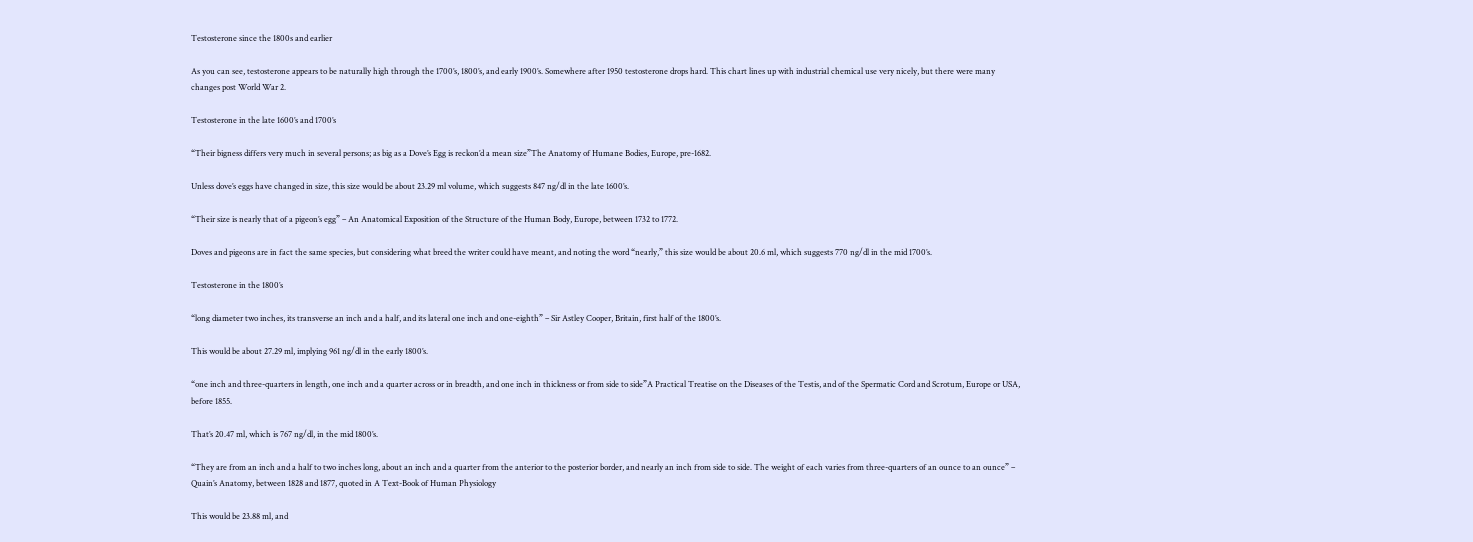Testosterone since the 1800s and earlier

As you can see, testosterone appears to be naturally high through the 1700’s, 1800’s, and early 1900’s. Somewhere after 1950 testosterone drops hard. This chart lines up with industrial chemical use very nicely, but there were many changes post World War 2.

Testosterone in the late 1600’s and 1700’s

“Their bigness differs very much in several persons; as big as a Dove’s Egg is reckon’d a mean size”The Anatomy of Humane Bodies, Europe, pre-1682.

Unless dove’s eggs have changed in size, this size would be about 23.29 ml volume, which suggests 847 ng/dl in the late 1600’s.

“Their size is nearly that of a pigeon’s egg” – An Anatomical Exposition of the Structure of the Human Body, Europe, between 1732 to 1772.

Doves and pigeons are in fact the same species, but considering what breed the writer could have meant, and noting the word “nearly,” this size would be about 20.6 ml, which suggests 770 ng/dl in the mid 1700’s.

Testosterone in the 1800’s

“long diameter two inches, its transverse an inch and a half, and its lateral one inch and one-eighth” – Sir Astley Cooper, Britain, first half of the 1800’s.

This would be about 27.29 ml, implying 961 ng/dl in the early 1800’s.

“one inch and three-quarters in length, one inch and a quarter across or in breadth, and one inch in thickness or from side to side”A Practical Treatise on the Diseases of the Testis, and of the Spermatic Cord and Scrotum, Europe or USA, before 1855.

That’s 20.47 ml, which is 767 ng/dl, in the mid 1800’s.

“They are from an inch and a half to two inches long, about an inch and a quarter from the anterior to the posterior border, and nearly an inch from side to side. The weight of each varies from three-quarters of an ounce to an ounce” – Quain’s Anatomy, between 1828 and 1877, quoted in A Text-Book of Human Physiology

This would be 23.88 ml, and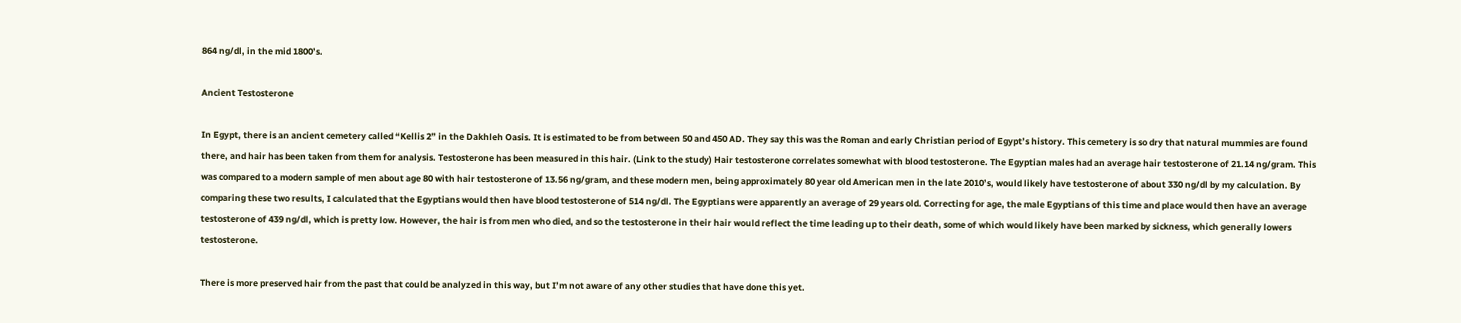864 ng/dl, in the mid 1800’s.

Ancient Testosterone

In Egypt, there is an ancient cemetery called “Kellis 2” in the Dakhleh Oasis. It is estimated to be from between 50 and 450 AD. They say this was the Roman and early Christian period of Egypt’s history. This cemetery is so dry that natural mummies are found there, and hair has been taken from them for analysis. Testosterone has been measured in this hair. (Link to the study) Hair testosterone correlates somewhat with blood testosterone. The Egyptian males had an average hair testosterone of 21.14 ng/gram. This was compared to a modern sample of men about age 80 with hair testosterone of 13.56 ng/gram, and these modern men, being approximately 80 year old American men in the late 2010’s, would likely have testosterone of about 330 ng/dl by my calculation. By comparing these two results, I calculated that the Egyptians would then have blood testosterone of 514 ng/dl. The Egyptians were apparently an average of 29 years old. Correcting for age, the male Egyptians of this time and place would then have an average testosterone of 439 ng/dl, which is pretty low. However, the hair is from men who died, and so the testosterone in their hair would reflect the time leading up to their death, some of which would likely have been marked by sickness, which generally lowers testosterone.

There is more preserved hair from the past that could be analyzed in this way, but I’m not aware of any other studies that have done this yet.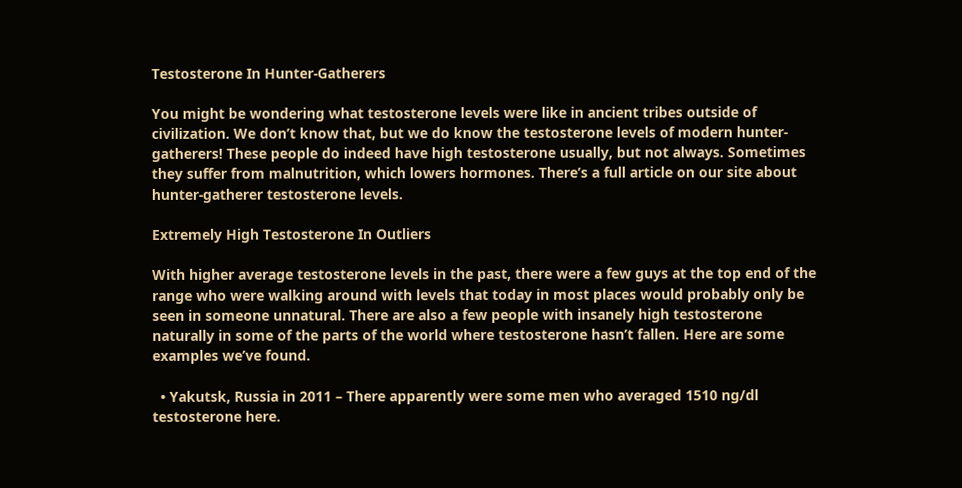Testosterone In Hunter-Gatherers

You might be wondering what testosterone levels were like in ancient tribes outside of civilization. We don’t know that, but we do know the testosterone levels of modern hunter-gatherers! These people do indeed have high testosterone usually, but not always. Sometimes they suffer from malnutrition, which lowers hormones. There’s a full article on our site about hunter-gatherer testosterone levels.

Extremely High Testosterone In Outliers

With higher average testosterone levels in the past, there were a few guys at the top end of the range who were walking around with levels that today in most places would probably only be seen in someone unnatural. There are also a few people with insanely high testosterone naturally in some of the parts of the world where testosterone hasn’t fallen. Here are some examples we’ve found.

  • Yakutsk, Russia in 2011 – There apparently were some men who averaged 1510 ng/dl testosterone here.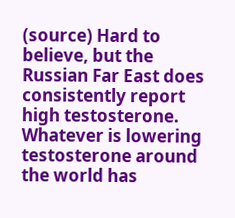(source) Hard to believe, but the Russian Far East does consistently report high testosterone. Whatever is lowering testosterone around the world has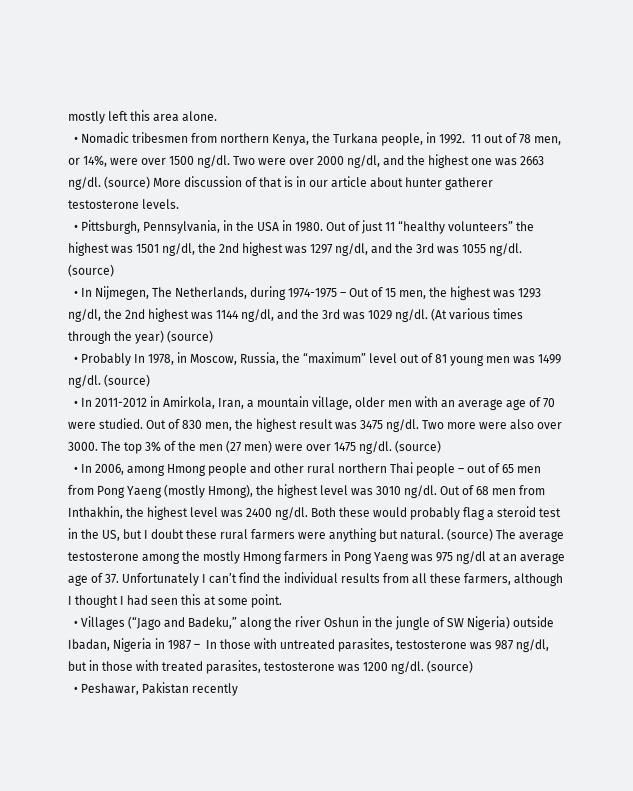mostly left this area alone.
  • Nomadic tribesmen from northern Kenya, the Turkana people, in 1992.  11 out of 78 men, or 14%, were over 1500 ng/dl. Two were over 2000 ng/dl, and the highest one was 2663 ng/dl. (source) More discussion of that is in our article about hunter gatherer testosterone levels.
  • Pittsburgh, Pennsylvania, in the USA in 1980. Out of just 11 “healthy volunteers” the highest was 1501 ng/dl, the 2nd highest was 1297 ng/dl, and the 3rd was 1055 ng/dl.  (source)
  • In Nijmegen, The Netherlands, during 1974-1975 – Out of 15 men, the highest was 1293 ng/dl, the 2nd highest was 1144 ng/dl, and the 3rd was 1029 ng/dl. (At various times through the year) (source)
  • Probably In 1978, in Moscow, Russia, the “maximum” level out of 81 young men was 1499 ng/dl. (source)
  • In 2011-2012 in Amirkola, Iran, a mountain village, older men with an average age of 70 were studied. Out of 830 men, the highest result was 3475 ng/dl. Two more were also over 3000. The top 3% of the men (27 men) were over 1475 ng/dl. (source)
  • In 2006, among Hmong people and other rural northern Thai people – out of 65 men from Pong Yaeng (mostly Hmong), the highest level was 3010 ng/dl. Out of 68 men from Inthakhin, the highest level was 2400 ng/dl. Both these would probably flag a steroid test in the US, but I doubt these rural farmers were anything but natural. (source) The average testosterone among the mostly Hmong farmers in Pong Yaeng was 975 ng/dl at an average age of 37. Unfortunately I can’t find the individual results from all these farmers, although I thought I had seen this at some point.
  • Villages (“Jago and Badeku,” along the river Oshun in the jungle of SW Nigeria) outside Ibadan, Nigeria in 1987 –  In those with untreated parasites, testosterone was 987 ng/dl, but in those with treated parasites, testosterone was 1200 ng/dl. (source)
  • Peshawar, Pakistan recently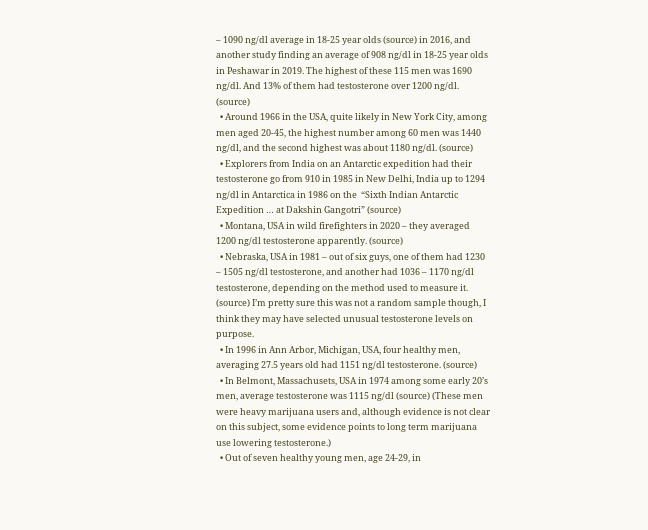– 1090 ng/dl average in 18-25 year olds (source) in 2016, and another study finding an average of 908 ng/dl in 18-25 year olds in Peshawar in 2019. The highest of these 115 men was 1690 ng/dl. And 13% of them had testosterone over 1200 ng/dl. (source)
  • Around 1966 in the USA, quite likely in New York City, among men aged 20-45, the highest number among 60 men was 1440 ng/dl, and the second highest was about 1180 ng/dl. (source)
  • Explorers from India on an Antarctic expedition had their testosterone go from 910 in 1985 in New Delhi, India up to 1294 ng/dl in Antarctica in 1986 on the  “Sixth Indian Antarctic Expedition … at Dakshin Gangotri” (source)
  • Montana, USA in wild firefighters in 2020 – they averaged 1200 ng/dl testosterone apparently. (source)
  • Nebraska, USA in 1981 – out of six guys, one of them had 1230 – 1505 ng/dl testosterone, and another had 1036 – 1170 ng/dl testosterone, depending on the method used to measure it. (source) I’m pretty sure this was not a random sample though, I think they may have selected unusual testosterone levels on purpose.
  • In 1996 in Ann Arbor, Michigan, USA, four healthy men, averaging 27.5 years old had 1151 ng/dl testosterone. (source)
  • In Belmont, Massachusets, USA in 1974 among some early 20’s men, average testosterone was 1115 ng/dl (source) (These men were heavy marijuana users and, although evidence is not clear on this subject, some evidence points to long term marijuana use lowering testosterone.)
  • Out of seven healthy young men, age 24-29, in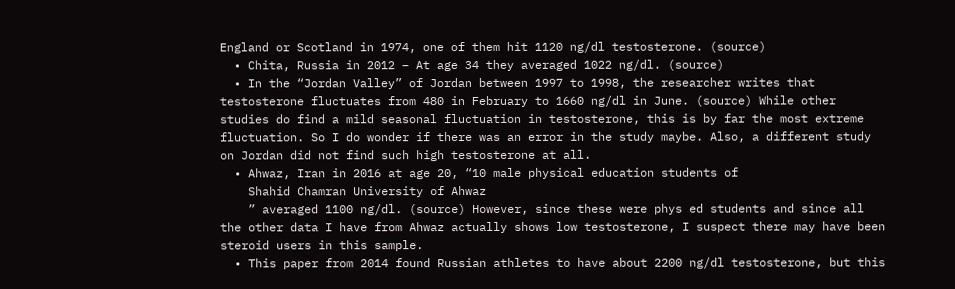England or Scotland in 1974, one of them hit 1120 ng/dl testosterone. (source)
  • Chita, Russia in 2012 – At age 34 they averaged 1022 ng/dl. (source)
  • In the “Jordan Valley” of Jordan between 1997 to 1998, the researcher writes that testosterone fluctuates from 480 in February to 1660 ng/dl in June. (source) While other studies do find a mild seasonal fluctuation in testosterone, this is by far the most extreme fluctuation. So I do wonder if there was an error in the study maybe. Also, a different study on Jordan did not find such high testosterone at all.
  • Ahwaz, Iran in 2016 at age 20, “10 male physical education students of
    Shahid Chamran University of Ahwaz
    ” averaged 1100 ng/dl. (source) However, since these were phys ed students and since all the other data I have from Ahwaz actually shows low testosterone, I suspect there may have been steroid users in this sample.
  • This paper from 2014 found Russian athletes to have about 2200 ng/dl testosterone, but this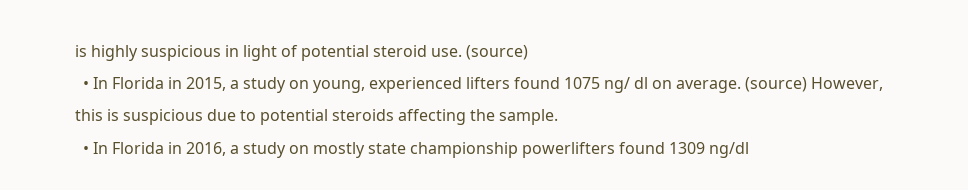is highly suspicious in light of potential steroid use. (source)
  • In Florida in 2015, a study on young, experienced lifters found 1075 ng/ dl on average. (source) However, this is suspicious due to potential steroids affecting the sample.
  • In Florida in 2016, a study on mostly state championship powerlifters found 1309 ng/dl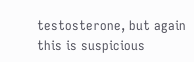testosterone, but again this is suspicious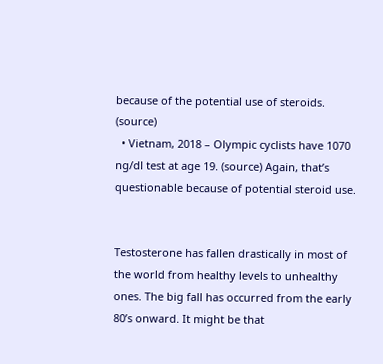because of the potential use of steroids. (source)
  • Vietnam, 2018 – Olympic cyclists have 1070 ng/dl test at age 19. (source) Again, that’s questionable because of potential steroid use.


Testosterone has fallen drastically in most of the world from healthy levels to unhealthy ones. The big fall has occurred from the early 80’s onward. It might be that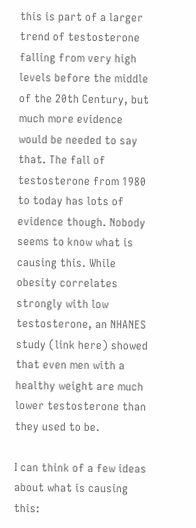this is part of a larger trend of testosterone falling from very high levels before the middle of the 20th Century, but much more evidence would be needed to say that. The fall of testosterone from 1980 to today has lots of evidence though. Nobody seems to know what is causing this. While obesity correlates strongly with low testosterone, an NHANES study (link here) showed that even men with a healthy weight are much lower testosterone than they used to be.

I can think of a few ideas about what is causing this: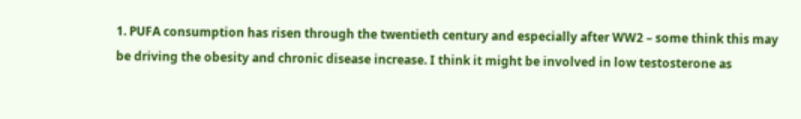1. PUFA consumption has risen through the twentieth century and especially after WW2 – some think this may be driving the obesity and chronic disease increase. I think it might be involved in low testosterone as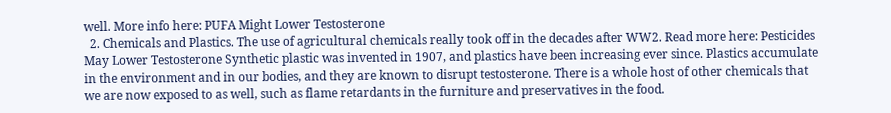well. More info here: PUFA Might Lower Testosterone
  2. Chemicals and Plastics. The use of agricultural chemicals really took off in the decades after WW2. Read more here: Pesticides May Lower Testosterone Synthetic plastic was invented in 1907, and plastics have been increasing ever since. Plastics accumulate in the environment and in our bodies, and they are known to disrupt testosterone. There is a whole host of other chemicals that we are now exposed to as well, such as flame retardants in the furniture and preservatives in the food.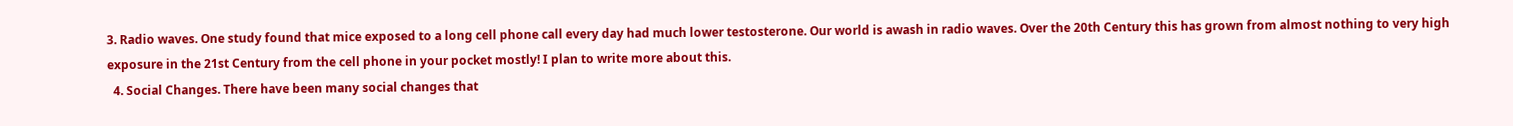3. Radio waves. One study found that mice exposed to a long cell phone call every day had much lower testosterone. Our world is awash in radio waves. Over the 20th Century this has grown from almost nothing to very high exposure in the 21st Century from the cell phone in your pocket mostly! I plan to write more about this.
  4. Social Changes. There have been many social changes that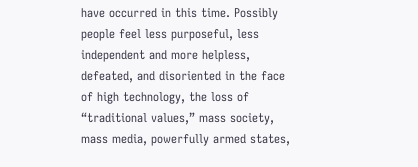have occurred in this time. Possibly people feel less purposeful, less independent and more helpless, defeated, and disoriented in the face of high technology, the loss of “traditional values,” mass society, mass media, powerfully armed states,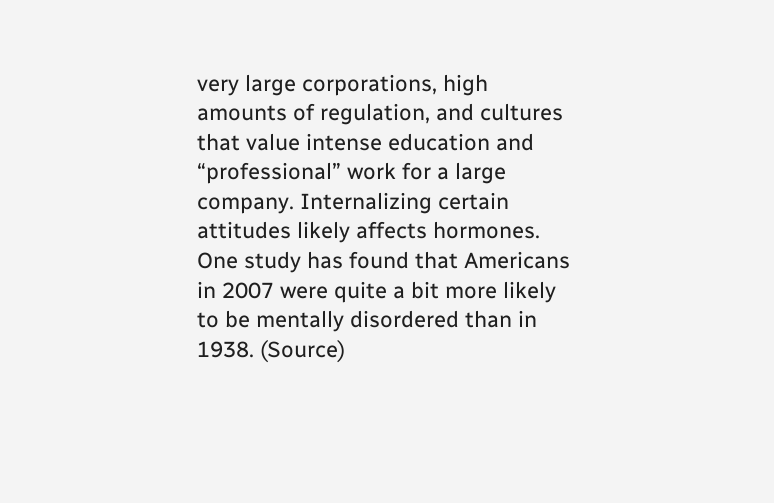very large corporations, high amounts of regulation, and cultures that value intense education and “professional” work for a large company. Internalizing certain attitudes likely affects hormones. One study has found that Americans in 2007 were quite a bit more likely to be mentally disordered than in 1938. (Source)